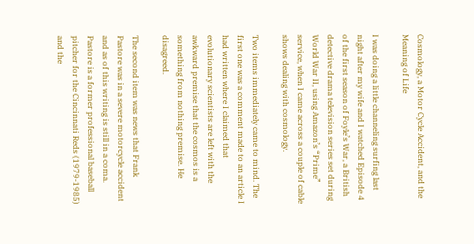Cosmology, a Motor Cycle Accident, and the Meaning of Life

I was doing a little channeling surfing last night after my wife and I watched Episode 4 of the first season of Foyle’s War, a British detective drama television series set during World War II, using Amazon’s “Prime” service, when I came across a couple of cable shows dealing with cosmology.

Two items immediately came to mind. The first one was a comment made to an article I had written where I claimed that evolutionary scientists are left with the awkward premise that the cosmos is a something from nothing premise. He disagreed.

The second item was news that Frank Pastore was in a severe motorcycle accident and as of this writing is still in a coma. Pastore is a former professional baseball pitcher for the Cincinnati Reds (1979-1985) and the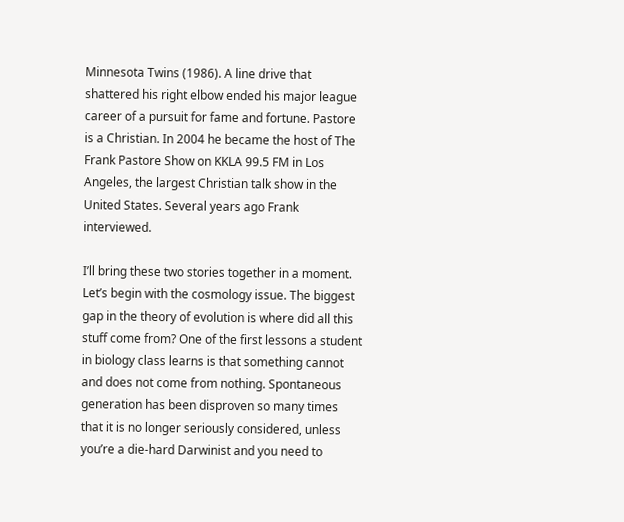Minnesota Twins (1986). A line drive that shattered his right elbow ended his major league career of a pursuit for fame and fortune. Pastore is a Christian. In 2004 he became the host of The Frank Pastore Show on KKLA 99.5 FM in Los Angeles, the largest Christian talk show in the United States. Several years ago Frank interviewed.

I’ll bring these two stories together in a moment. Let’s begin with the cosmology issue. The biggest gap in the theory of evolution is where did all this stuff come from? One of the first lessons a student in biology class learns is that something cannot and does not come from nothing. Spontaneous generation has been disproven so many times that it is no longer seriously considered, unless you’re a die-hard Darwinist and you need to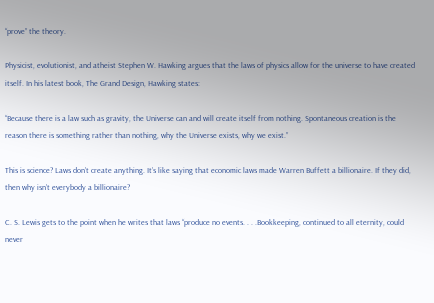“prove” the theory.

Physicist, evolutionist, and atheist Stephen W. Hawking argues that the laws of physics allow for the universe to have created itself. In his latest book, The Grand Design, Hawking states:

“Because there is a law such as gravity, the Universe can and will create itself from nothing. Spontaneous creation is the reason there is something rather than nothing, why the Universe exists, why we exist.”

This is science? Laws don’t create anything. It’s like saying that economic laws made Warren Buffett a billionaire. If they did, then why isn’t everybody a billionaire?

C. S. Lewis gets to the point when he writes that laws “produce no events. . . .Bookkeeping, continued to all eternity, could never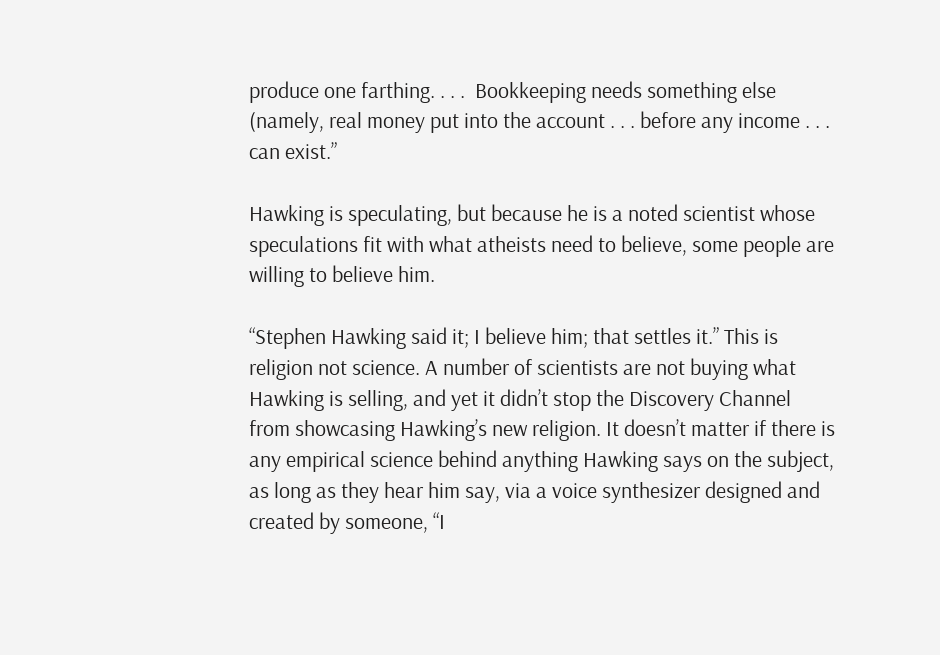produce one farthing. . . .  Bookkeeping needs something else (namely, real money put into the account . . . before any income . . . can exist.”

Hawking is speculating, but because he is a noted scientist whose speculations fit with what atheists need to believe, some people are willing to believe him.

“Stephen Hawking said it; I believe him; that settles it.” This is religion not science. A number of scientists are not buying what Hawking is selling, and yet it didn’t stop the Discovery Channel from showcasing Hawking’s new religion. It doesn’t matter if there is any empirical science behind anything Hawking says on the subject, as long as they hear him say, via a voice synthesizer designed and created by someone, “I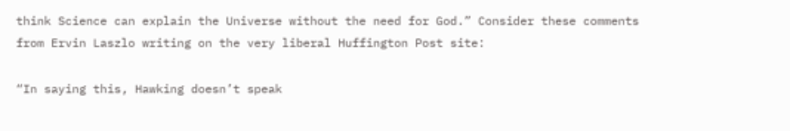think Science can explain the Universe without the need for God.” Consider these comments from Ervin Laszlo writing on the very liberal Huffington Post site:

“In saying this, Hawking doesn’t speak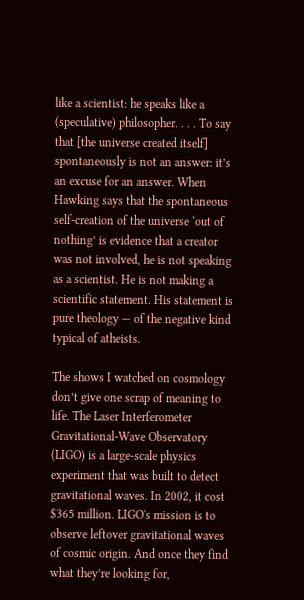like a scientist: he speaks like a (speculative) philosopher. . . . To say that [the universe created itself] spontaneously is not an answer: it’s an excuse for an answer. When Hawking says that the spontaneous self-creation of the universe ‘out of nothing’ is evidence that a creator was not involved, he is not speaking as a scientist. He is not making a scientific statement. His statement is pure theology — of the negative kind typical of atheists.

The shows I watched on cosmology don’t give one scrap of meaning to life. The Laser Interferometer Gravitational-Wave Observatory (LIGO) is a large-scale physics experiment that was built to detect gravitational waves. In 2002, it cost $365 million. LIGO's mission is to observe leftover gravitational waves of cosmic origin. And once they find what they’re looking for,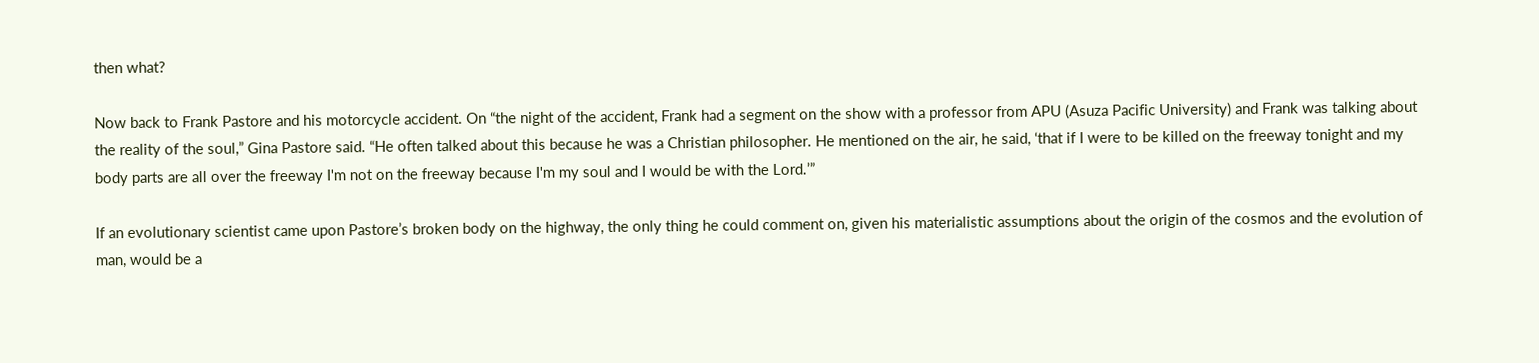then what?

Now back to Frank Pastore and his motorcycle accident. On “the night of the accident, Frank had a segment on the show with a professor from APU (Asuza Pacific University) and Frank was talking about the reality of the soul,” Gina Pastore said. “He often talked about this because he was a Christian philosopher. He mentioned on the air, he said, ‘that if I were to be killed on the freeway tonight and my body parts are all over the freeway I'm not on the freeway because I'm my soul and I would be with the Lord.’”

If an evolutionary scientist came upon Pastore’s broken body on the highway, the only thing he could comment on, given his materialistic assumptions about the origin of the cosmos and the evolution of man, would be a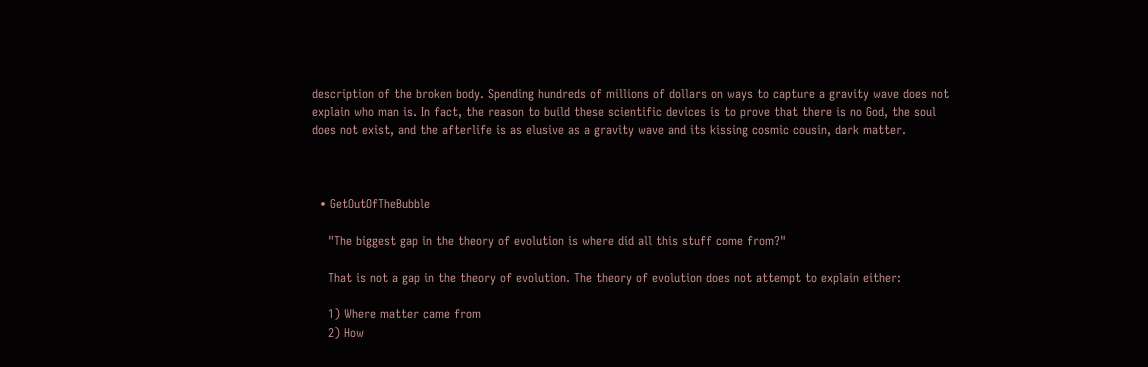description of the broken body. Spending hundreds of millions of dollars on ways to capture a gravity wave does not explain who man is. In fact, the reason to build these scientific devices is to prove that there is no God, the soul does not exist, and the afterlife is as elusive as a gravity wave and its kissing cosmic cousin, dark matter.



  • GetOutOfTheBubble

    "The biggest gap in the theory of evolution is where did all this stuff come from?"

    That is not a gap in the theory of evolution. The theory of evolution does not attempt to explain either:

    1) Where matter came from
    2) How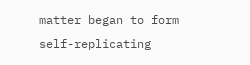matter began to form self-replicating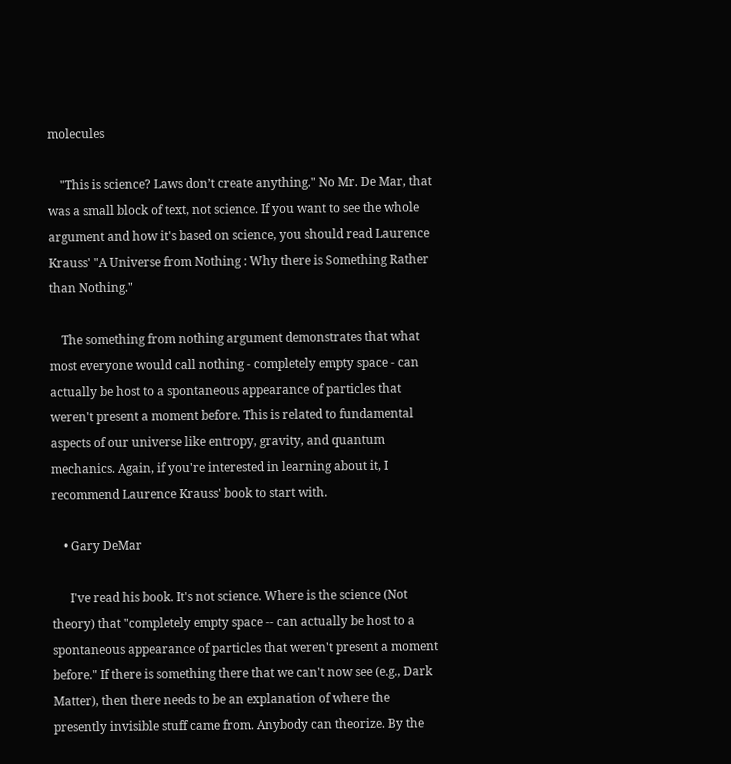molecules

    "This is science? Laws don’t create anything." No Mr. De Mar, that was a small block of text, not science. If you want to see the whole argument and how it's based on science, you should read Laurence Krauss' "A Universe from Nothing : Why there is Something Rather than Nothing."

    The something from nothing argument demonstrates that what most everyone would call nothing - completely empty space - can actually be host to a spontaneous appearance of particles that weren't present a moment before. This is related to fundamental aspects of our universe like entropy, gravity, and quantum mechanics. Again, if you're interested in learning about it, I recommend Laurence Krauss' book to start with.

    • Gary DeMar

      I've read his book. It's not science. Where is the science (Not theory) that "completely empty space -- can actually be host to a spontaneous appearance of particles that weren't present a moment before." If there is something there that we can't now see (e.g., Dark Matter), then there needs to be an explanation of where the presently invisible stuff came from. Anybody can theorize. By the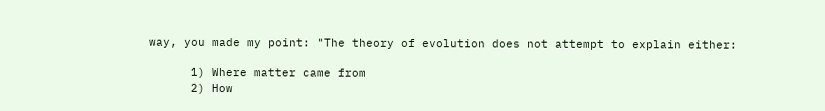way, you made my point: "The theory of evolution does not attempt to explain either:

      1) Where matter came from
      2) How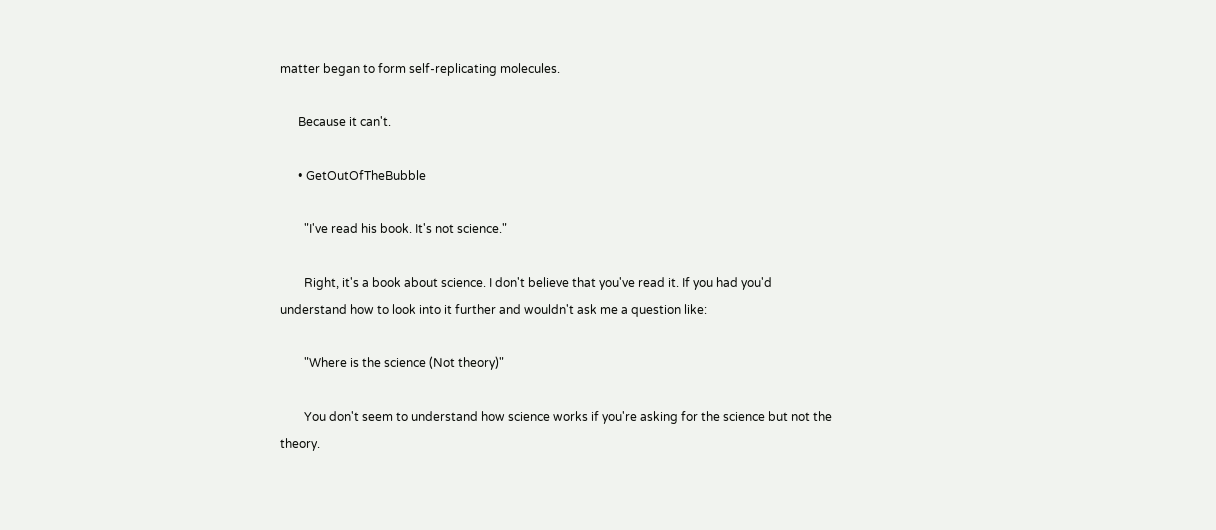matter began to form self-replicating molecules.

      Because it can't.

      • GetOutOfTheBubble

        "I've read his book. It's not science."

        Right, it's a book about science. I don't believe that you've read it. If you had you'd understand how to look into it further and wouldn't ask me a question like:

        "Where is the science (Not theory)"

        You don't seem to understand how science works if you're asking for the science but not the theory.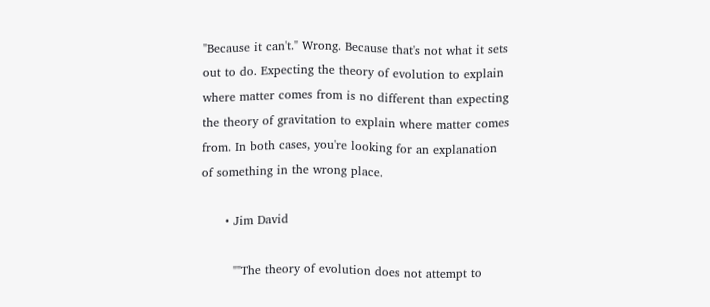"Because it can't." Wrong. Because that's not what it sets out to do. Expecting the theory of evolution to explain where matter comes from is no different than expecting the theory of gravitation to explain where matter comes from. In both cases, you're looking for an explanation of something in the wrong place.

      • Jim David

        ""The theory of evolution does not attempt to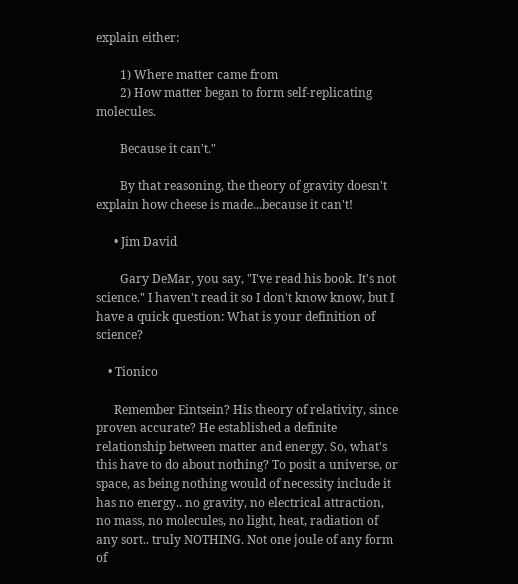explain either:

        1) Where matter came from
        2) How matter began to form self-replicating molecules.

        Because it can't."

        By that reasoning, the theory of gravity doesn't explain how cheese is made...because it can't!

      • Jim David

        Gary DeMar, you say, "I've read his book. It's not science." I haven't read it so I don't know know, but I have a quick question: What is your definition of science?

    • Tionico

      Remember Eintsein? His theory of relativity, since proven accurate? He established a definite relationship between matter and energy. So, what's this have to do about nothing? To posit a universe, or space, as being nothing would of necessity include it has no energy.. no gravity, no electrical attraction, no mass, no molecules, no light, heat, radiation of any sort.. truly NOTHING. Not one joule of any form of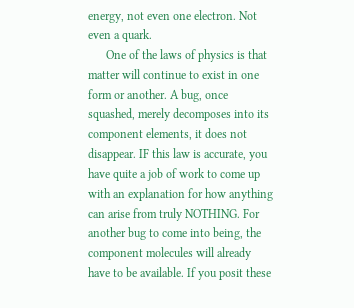energy, not even one electron. Not even a quark.
      One of the laws of physics is that matter will continue to exist in one form or another. A bug, once squashed, merely decomposes into its component elements, it does not disappear. IF this law is accurate, you have quite a job of work to come up with an explanation for how anything can arise from truly NOTHING. For another bug to come into being, the component molecules will already have to be available. If you posit these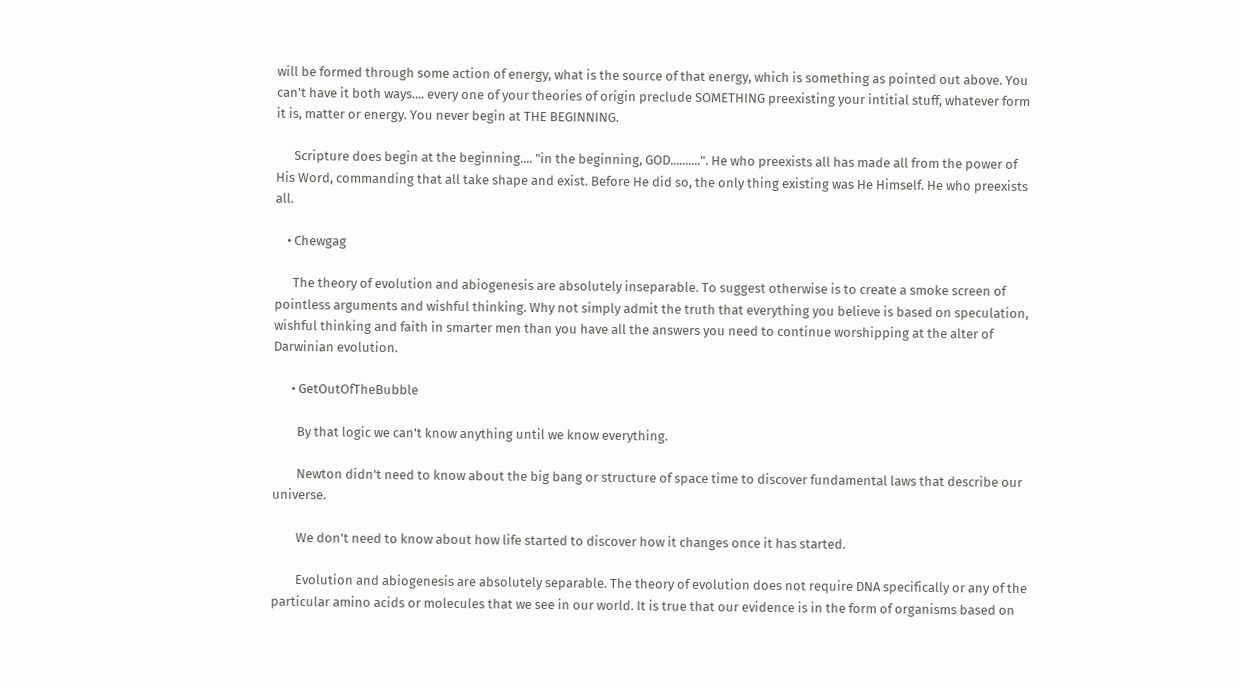will be formed through some action of energy, what is the source of that energy, which is something as pointed out above. You can't have it both ways.... every one of your theories of origin preclude SOMETHING preexisting your intitial stuff, whatever form it is, matter or energy. You never begin at THE BEGINNING.

      Scripture does begin at the beginning.... "in the beginning, GOD..........". He who preexists all has made all from the power of His Word, commanding that all take shape and exist. Before He did so, the only thing existing was He Himself. He who preexists all.

    • Chewgag

      The theory of evolution and abiogenesis are absolutely inseparable. To suggest otherwise is to create a smoke screen of pointless arguments and wishful thinking. Why not simply admit the truth that everything you believe is based on speculation, wishful thinking and faith in smarter men than you have all the answers you need to continue worshipping at the alter of Darwinian evolution.

      • GetOutOfTheBubble

        By that logic we can't know anything until we know everything.

        Newton didn't need to know about the big bang or structure of space time to discover fundamental laws that describe our universe.

        We don't need to know about how life started to discover how it changes once it has started.

        Evolution and abiogenesis are absolutely separable. The theory of evolution does not require DNA specifically or any of the particular amino acids or molecules that we see in our world. It is true that our evidence is in the form of organisms based on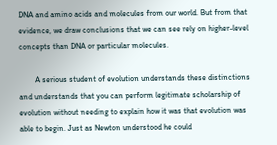DNA and amino acids and molecules from our world. But from that evidence, we draw conclusions that we can see rely on higher-level concepts than DNA or particular molecules.

        A serious student of evolution understands these distinctions and understands that you can perform legitimate scholarship of evolution without needing to explain how it was that evolution was able to begin. Just as Newton understood he could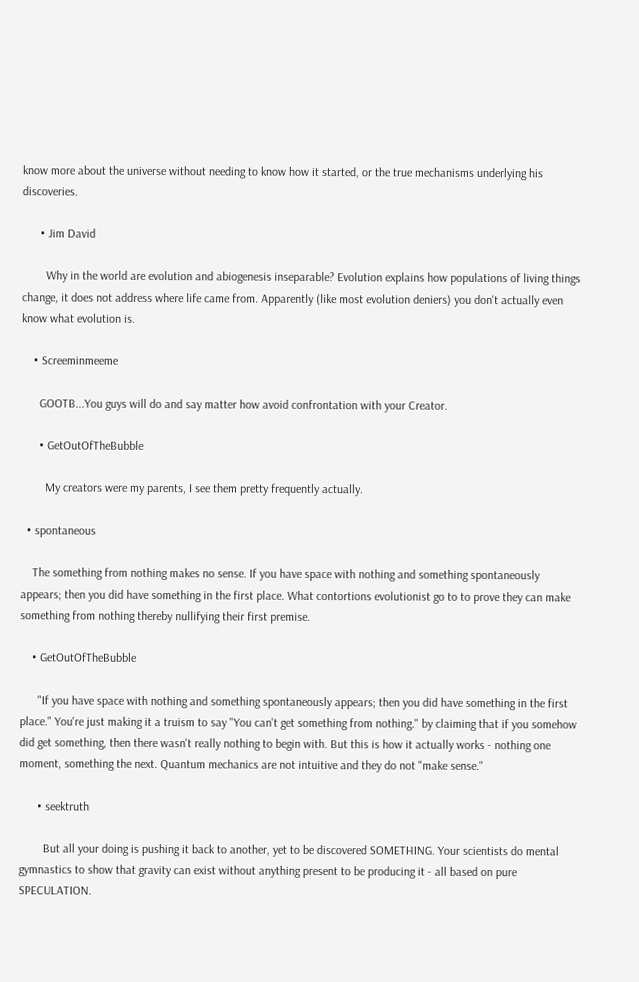know more about the universe without needing to know how it started, or the true mechanisms underlying his discoveries.

      • Jim David

        Why in the world are evolution and abiogenesis inseparable? Evolution explains how populations of living things change, it does not address where life came from. Apparently (like most evolution deniers) you don't actually even know what evolution is.

    • Screeminmeeme

      GOOTB...You guys will do and say matter how avoid confrontation with your Creator.

      • GetOutOfTheBubble

        My creators were my parents, I see them pretty frequently actually.

  • spontaneous

    The something from nothing makes no sense. If you have space with nothing and something spontaneously appears; then you did have something in the first place. What contortions evolutionist go to to prove they can make something from nothing thereby nullifying their first premise.

    • GetOutOfTheBubble

      "If you have space with nothing and something spontaneously appears; then you did have something in the first place." You're just making it a truism to say "You can't get something from nothing." by claiming that if you somehow did get something, then there wasn't really nothing to begin with. But this is how it actually works - nothing one moment, something the next. Quantum mechanics are not intuitive and they do not "make sense."

      • seektruth

        But all your doing is pushing it back to another, yet to be discovered SOMETHING. Your scientists do mental gymnastics to show that gravity can exist without anything present to be producing it - all based on pure SPECULATION.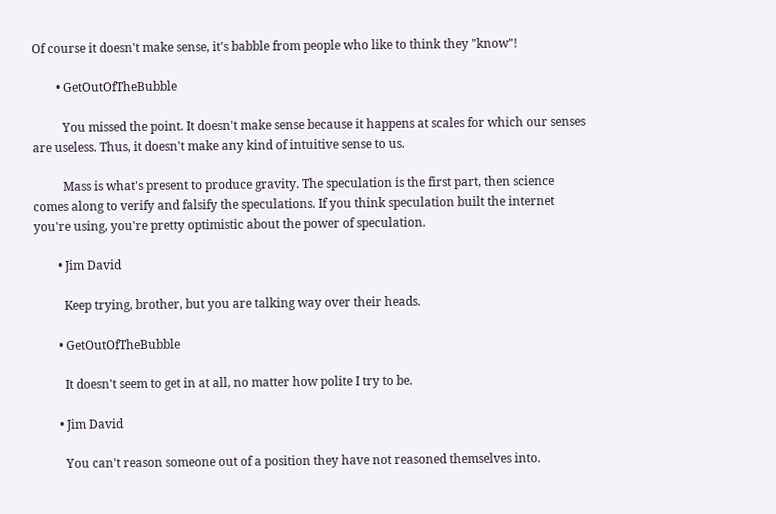Of course it doesn't make sense, it's babble from people who like to think they "know"!

        • GetOutOfTheBubble

          You missed the point. It doesn't make sense because it happens at scales for which our senses are useless. Thus, it doesn't make any kind of intuitive sense to us.

          Mass is what's present to produce gravity. The speculation is the first part, then science comes along to verify and falsify the speculations. If you think speculation built the internet you're using, you're pretty optimistic about the power of speculation.

        • Jim David

          Keep trying, brother, but you are talking way over their heads.

        • GetOutOfTheBubble

          It doesn't seem to get in at all, no matter how polite I try to be.

        • Jim David

          You can't reason someone out of a position they have not reasoned themselves into.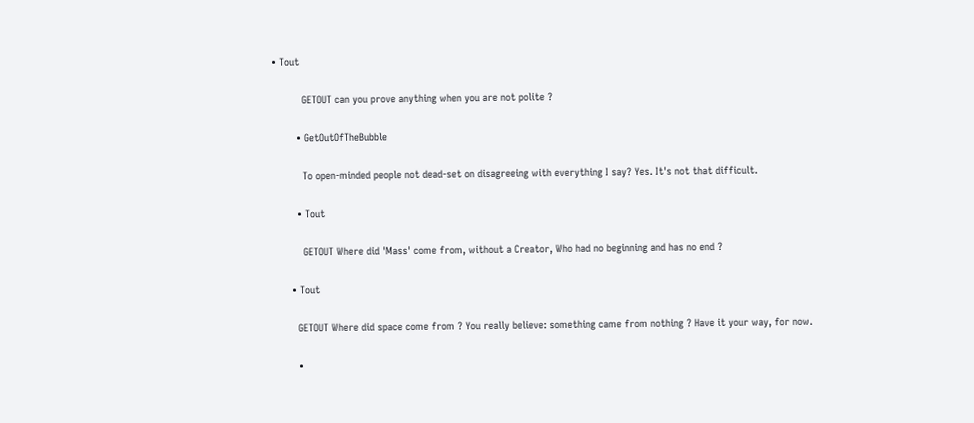• Tout

          GETOUT can you prove anything when you are not polite ?

        • GetOutOfTheBubble

          To open-minded people not dead-set on disagreeing with everything I say? Yes. It's not that difficult.

        • Tout

          GETOUT Where did 'Mass' come from, without a Creator, Who had no beginning and has no end ?

      • Tout

        GETOUT Where did space come from ? You really believe: something came from nothing ? Have it your way, for now.

        •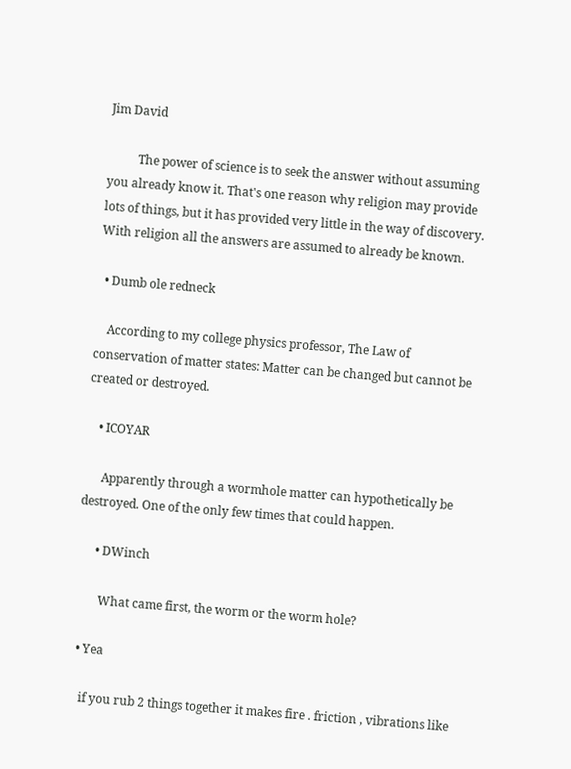Jim David

          The power of science is to seek the answer without assuming you already know it. That's one reason why religion may provide lots of things, but it has provided very little in the way of discovery. With religion all the answers are assumed to already be known.

  • Dumb ole redneck

    According to my college physics professor, The Law of conservation of matter states: Matter can be changed but cannot be created or destroyed.

    • ICOYAR

      Apparently through a wormhole matter can hypothetically be destroyed. One of the only few times that could happen.

      • DWinch

        What came first, the worm or the worm hole?

  • Yea

    if you rub 2 things together it makes fire . friction , vibrations like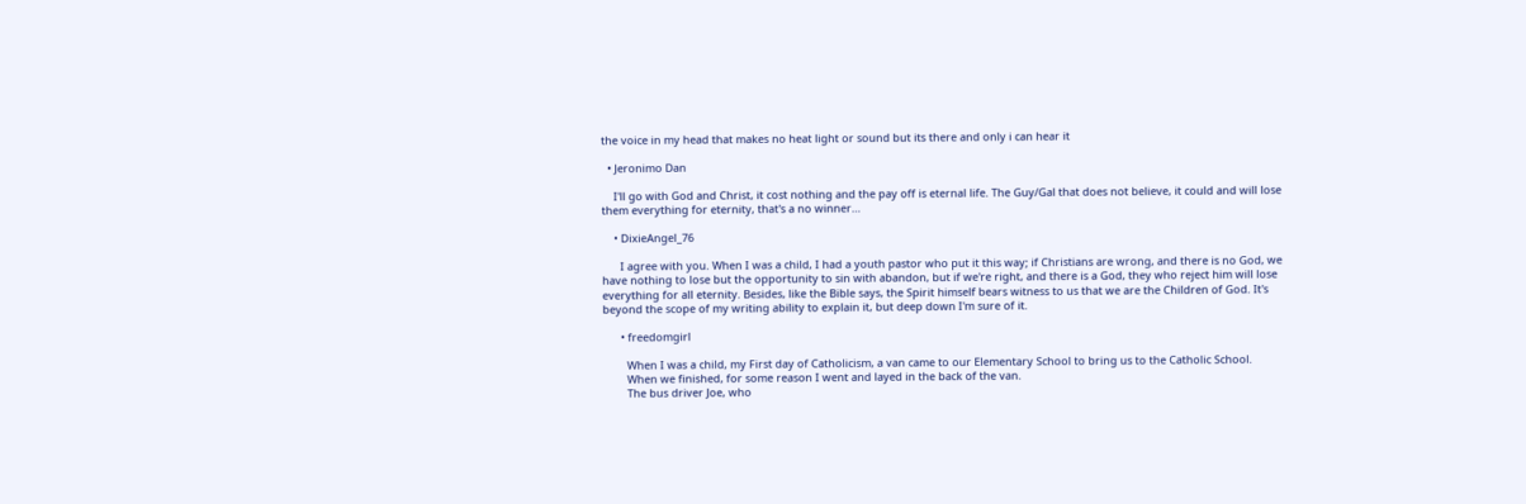the voice in my head that makes no heat light or sound but its there and only i can hear it

  • Jeronimo Dan

    I'll go with God and Christ, it cost nothing and the pay off is eternal life. The Guy/Gal that does not believe, it could and will lose them everything for eternity, that's a no winner...

    • DixieAngel_76

      I agree with you. When I was a child, I had a youth pastor who put it this way; if Christians are wrong, and there is no God, we have nothing to lose but the opportunity to sin with abandon, but if we're right, and there is a God, they who reject him will lose everything for all eternity. Besides, like the Bible says, the Spirit himself bears witness to us that we are the Children of God. It's beyond the scope of my writing ability to explain it, but deep down I'm sure of it.

      • freedomgirl

        When I was a child, my First day of Catholicism, a van came to our Elementary School to bring us to the Catholic School.
        When we finished, for some reason I went and layed in the back of the van.
        The bus driver Joe, who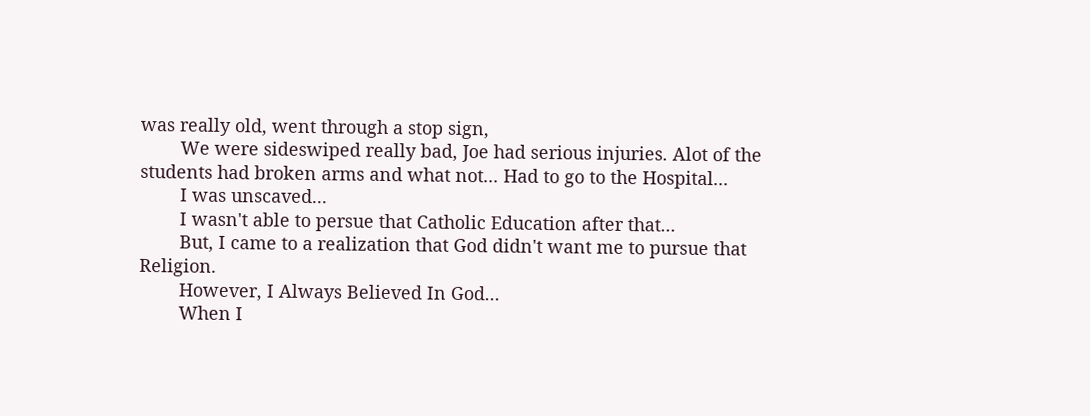was really old, went through a stop sign,
        We were sideswiped really bad, Joe had serious injuries. Alot of the students had broken arms and what not... Had to go to the Hospital...
        I was unscaved...
        I wasn't able to persue that Catholic Education after that...
        But, I came to a realization that God didn't want me to pursue that Religion.
        However, I Always Believed In God...
        When I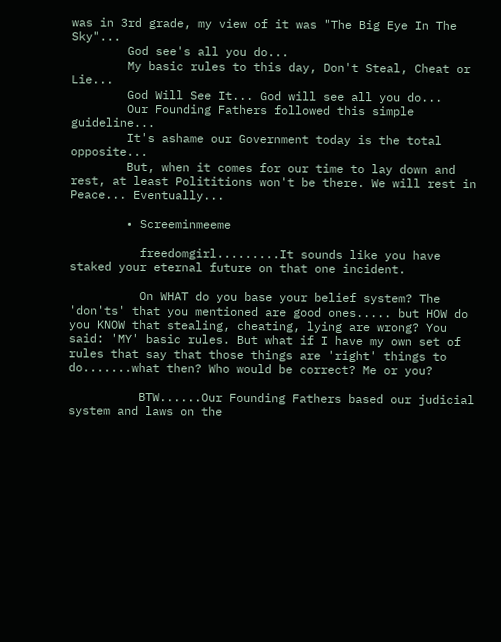was in 3rd grade, my view of it was "The Big Eye In The Sky"...
        God see's all you do...
        My basic rules to this day, Don't Steal, Cheat or Lie...
        God Will See It... God will see all you do...
        Our Founding Fathers followed this simple guideline...
        It's ashame our Government today is the total opposite...
        But, when it comes for our time to lay down and rest, at least Polititions won't be there. We will rest in Peace... Eventually...

        • Screeminmeeme

          freedomgirl.........It sounds like you have staked your eternal future on that one incident.

          On WHAT do you base your belief system? The 'don'ts' that you mentioned are good ones..... but HOW do you KNOW that stealing, cheating, lying are wrong? You said: 'MY' basic rules. But what if I have my own set of rules that say that those things are 'right' things to do.......what then? Who would be correct? Me or you?

          BTW......Our Founding Fathers based our judicial system and laws on the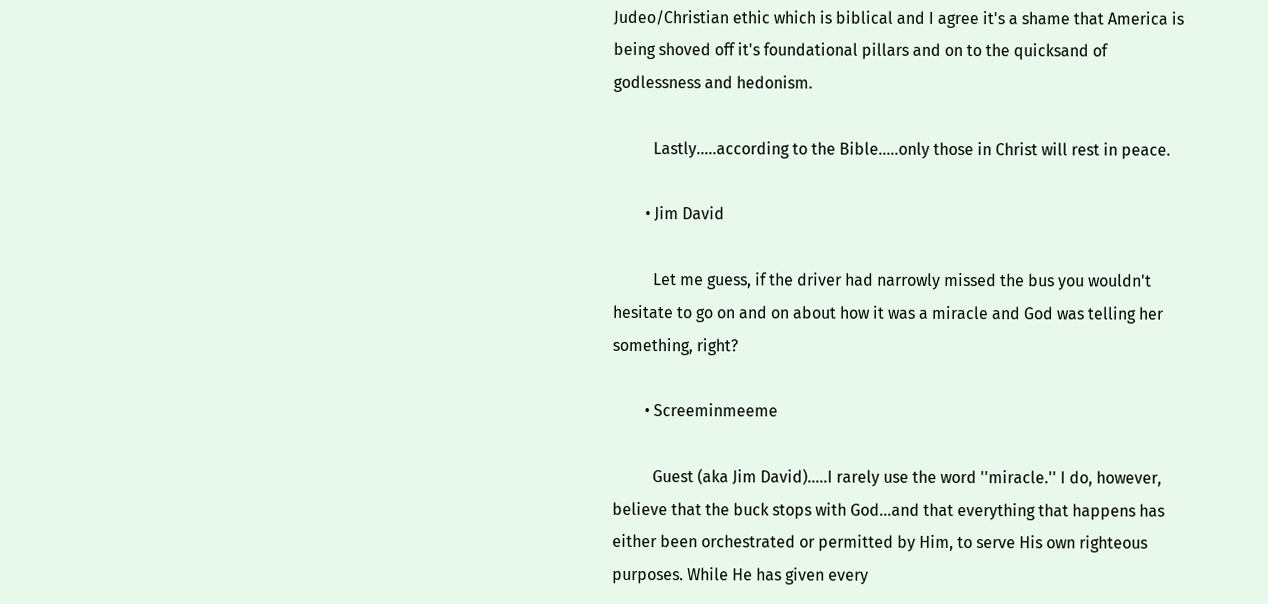Judeo/Christian ethic which is biblical and I agree it's a shame that America is being shoved off it's foundational pillars and on to the quicksand of godlessness and hedonism.

          Lastly.....according to the Bible.....only those in Christ will rest in peace.

        • Jim David

          Let me guess, if the driver had narrowly missed the bus you wouldn't hesitate to go on and on about how it was a miracle and God was telling her something, right?

        • Screeminmeeme

          Guest (aka Jim David).....I rarely use the word ''miracle.'' I do, however, believe that the buck stops with God...and that everything that happens has either been orchestrated or permitted by Him, to serve His own righteous purposes. While He has given every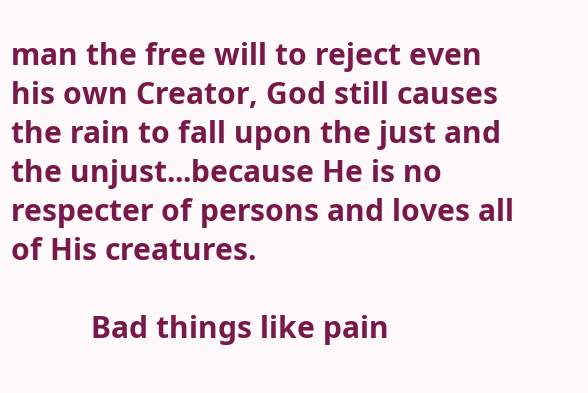man the free will to reject even his own Creator, God still causes the rain to fall upon the just and the unjust...because He is no respecter of persons and loves all of His creatures.

          Bad things like pain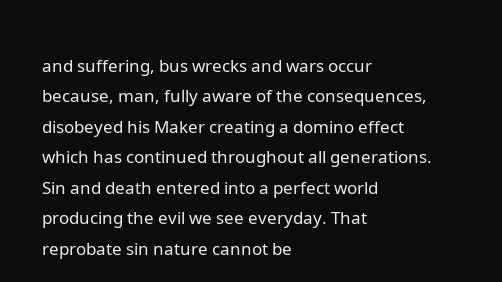and suffering, bus wrecks and wars occur because, man, fully aware of the consequences, disobeyed his Maker creating a domino effect which has continued throughout all generations. Sin and death entered into a perfect world producing the evil we see everyday. That reprobate sin nature cannot be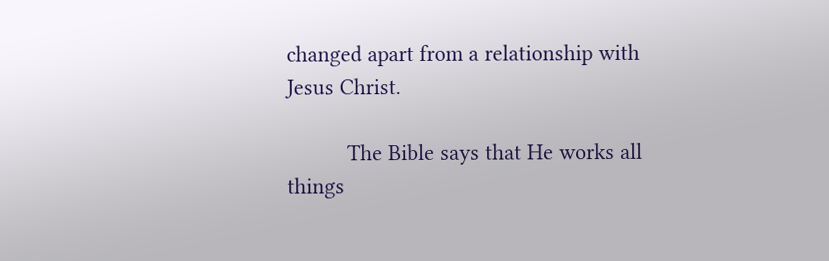changed apart from a relationship with Jesus Christ.

          The Bible says that He works all things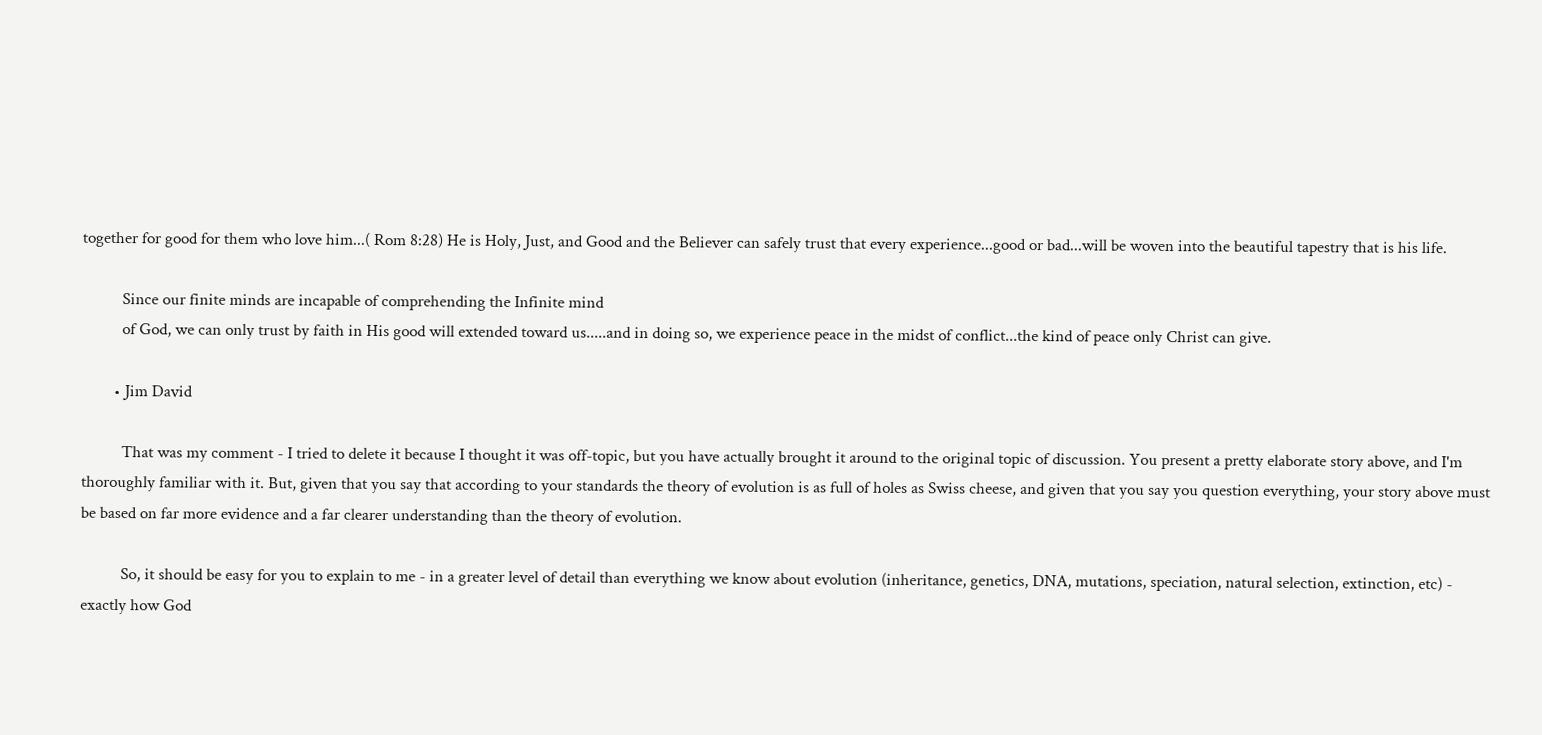together for good for them who love him...( Rom 8:28) He is Holy, Just, and Good and the Believer can safely trust that every experience...good or bad...will be woven into the beautiful tapestry that is his life.

          Since our finite minds are incapable of comprehending the Infinite mind
          of God, we can only trust by faith in His good will extended toward us.....and in doing so, we experience peace in the midst of conflict...the kind of peace only Christ can give.

        • Jim David

          That was my comment - I tried to delete it because I thought it was off-topic, but you have actually brought it around to the original topic of discussion. You present a pretty elaborate story above, and I'm thoroughly familiar with it. But, given that you say that according to your standards the theory of evolution is as full of holes as Swiss cheese, and given that you say you question everything, your story above must be based on far more evidence and a far clearer understanding than the theory of evolution.

          So, it should be easy for you to explain to me - in a greater level of detail than everything we know about evolution (inheritance, genetics, DNA, mutations, speciation, natural selection, extinction, etc) - exactly how God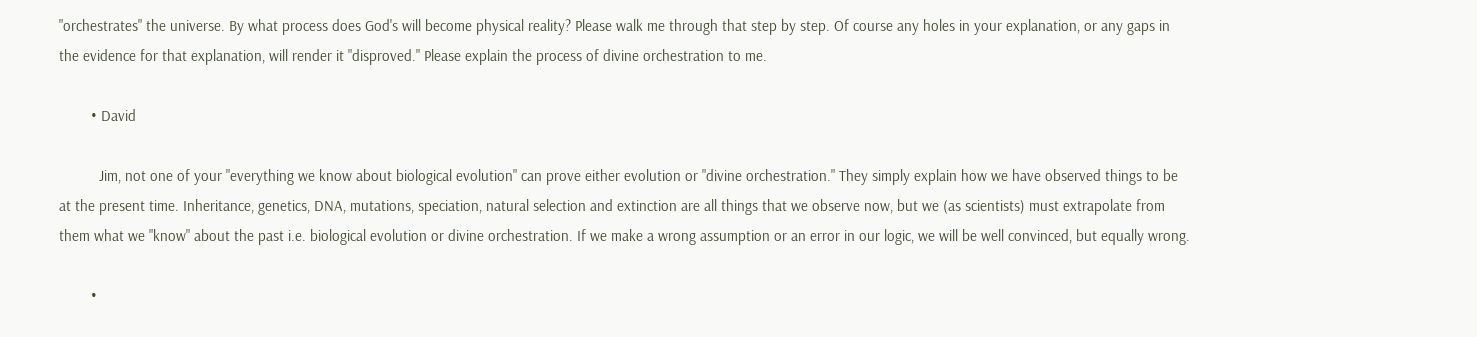"orchestrates" the universe. By what process does God's will become physical reality? Please walk me through that step by step. Of course any holes in your explanation, or any gaps in the evidence for that explanation, will render it "disproved." Please explain the process of divine orchestration to me.

        • David

          Jim, not one of your "everything we know about biological evolution" can prove either evolution or "divine orchestration." They simply explain how we have observed things to be at the present time. Inheritance, genetics, DNA, mutations, speciation, natural selection and extinction are all things that we observe now, but we (as scientists) must extrapolate from them what we "know" about the past i.e. biological evolution or divine orchestration. If we make a wrong assumption or an error in our logic, we will be well convinced, but equally wrong.

        •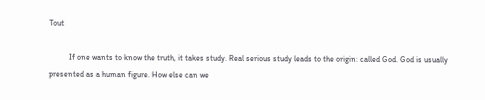Tout

          If one wants to know the truth, it takes study. Real serious study leads to the origin: called God. God is usually presented as a human figure. How else can we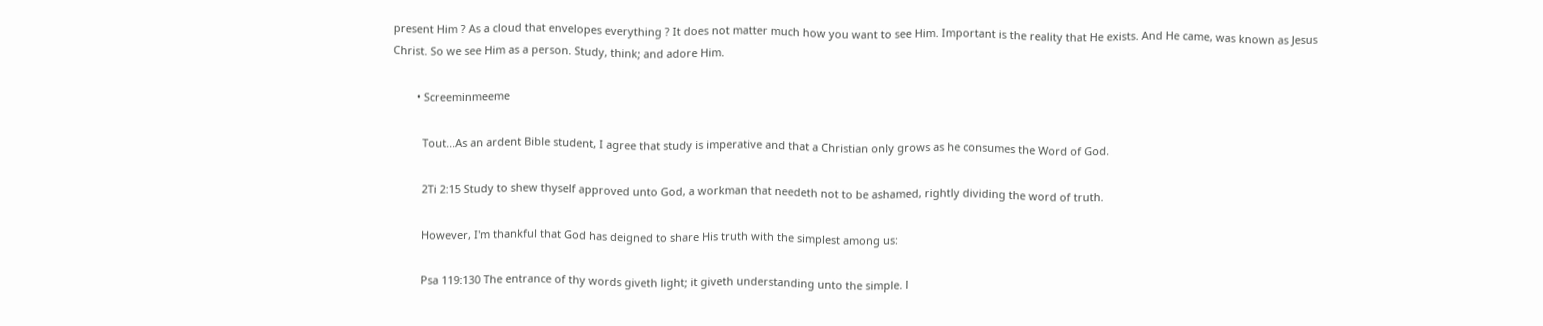present Him ? As a cloud that envelopes everything ? It does not matter much how you want to see Him. Important is the reality that He exists. And He came, was known as Jesus Christ. So we see Him as a person. Study, think; and adore Him.

        • Screeminmeeme

          Tout...As an ardent Bible student, I agree that study is imperative and that a Christian only grows as he consumes the Word of God.

          2Ti 2:15 Study to shew thyself approved unto God, a workman that needeth not to be ashamed, rightly dividing the word of truth.

          However, I'm thankful that God has deigned to share His truth with the simplest among us:

          Psa 119:130 The entrance of thy words giveth light; it giveth understanding unto the simple. l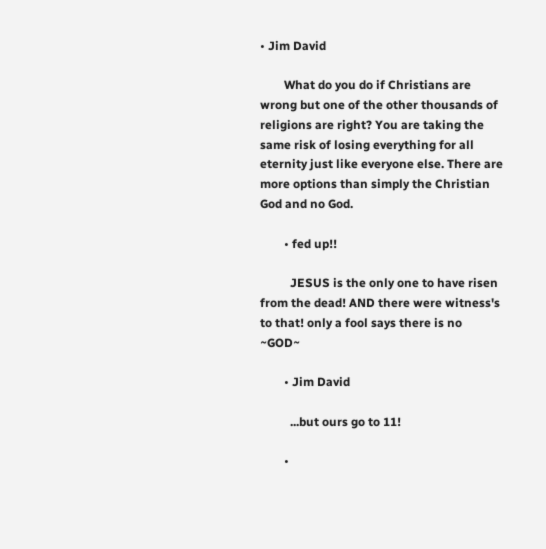• Jim David

        What do you do if Christians are wrong but one of the other thousands of religions are right? You are taking the same risk of losing everything for all eternity just like everyone else. There are more options than simply the Christian God and no God.

        • fed up!!

          JESUS is the only one to have risen from the dead! AND there were witness's to that! only a fool says there is no ~GOD~

        • Jim David

          ...but ours go to 11!

        •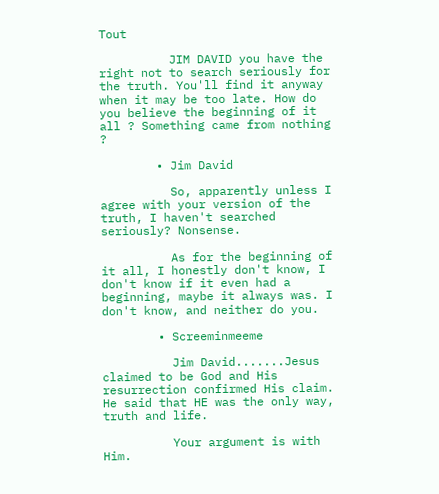Tout

          JIM DAVID you have the right not to search seriously for the truth. You'll find it anyway when it may be too late. How do you believe the beginning of it all ? Something came from nothing ?

        • Jim David

          So, apparently unless I agree with your version of the truth, I haven't searched seriously? Nonsense.

          As for the beginning of it all, I honestly don't know, I don't know if it even had a beginning, maybe it always was. I don't know, and neither do you.

        • Screeminmeeme

          Jim David.......Jesus claimed to be God and His resurrection confirmed His claim. He said that HE was the only way, truth and life.

          Your argument is with Him.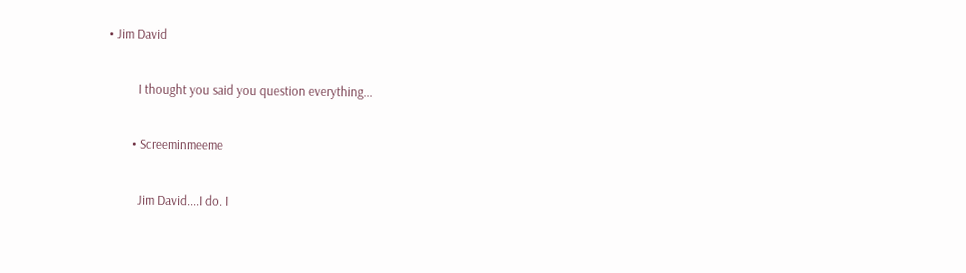• Jim David

          I thought you said you question everything...

        • Screeminmeeme

          Jim David....I do. I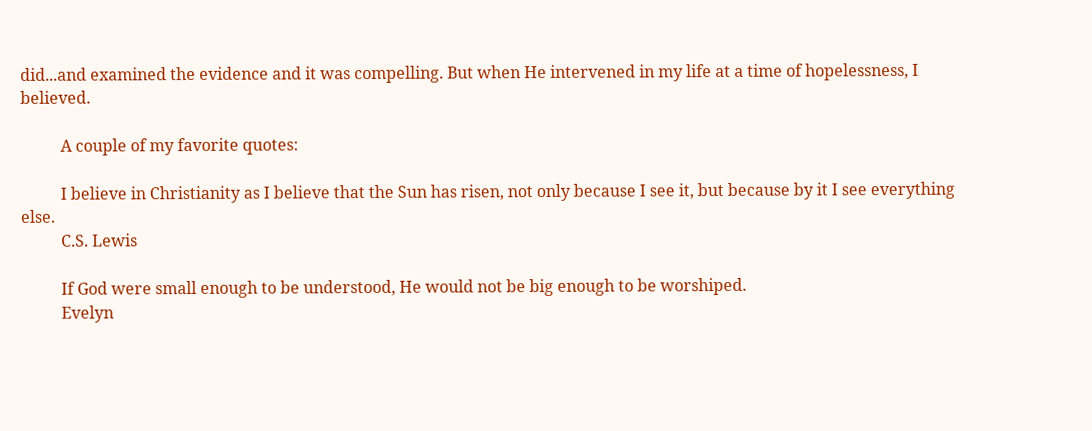did...and examined the evidence and it was compelling. But when He intervened in my life at a time of hopelessness, I believed.

          A couple of my favorite quotes:

          I believe in Christianity as I believe that the Sun has risen, not only because I see it, but because by it I see everything else.
          C.S. Lewis

          If God were small enough to be understood, He would not be big enough to be worshiped.
          Evelyn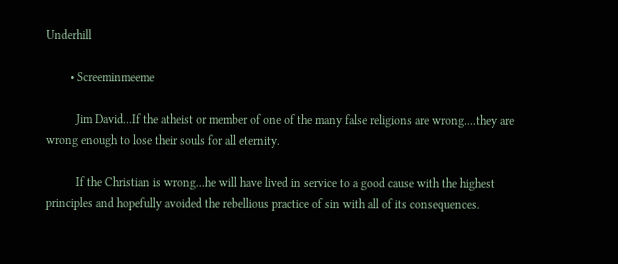Underhill

        • Screeminmeeme

          Jim David...If the atheist or member of one of the many false religions are wrong....they are wrong enough to lose their souls for all eternity.

          If the Christian is wrong...he will have lived in service to a good cause with the highest principles and hopefully avoided the rebellious practice of sin with all of its consequences.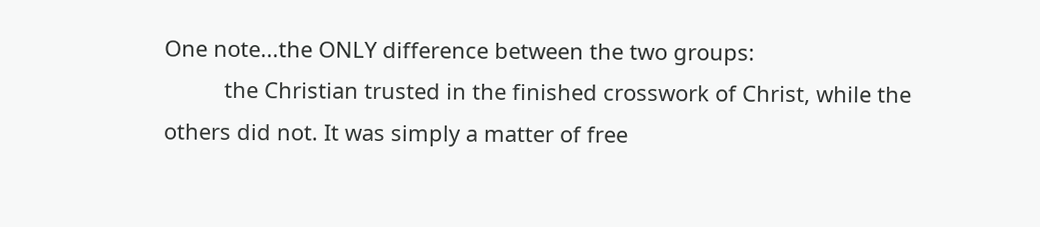One note...the ONLY difference between the two groups:
          the Christian trusted in the finished crosswork of Christ, while the others did not. It was simply a matter of free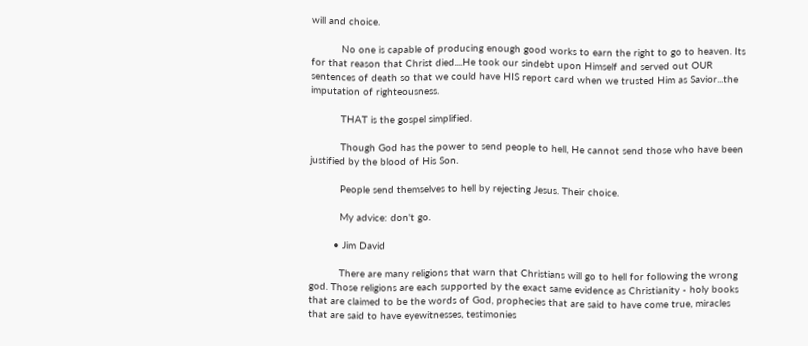will and choice.

          No one is capable of producing enough good works to earn the right to go to heaven. Its for that reason that Christ died....He took our sindebt upon Himself and served out OUR sentences of death so that we could have HIS report card when we trusted Him as Savior...the imputation of righteousness.

          THAT is the gospel simplified.

          Though God has the power to send people to hell, He cannot send those who have been justified by the blood of His Son.

          People send themselves to hell by rejecting Jesus. Their choice.

          My advice: don't go.

        • Jim David

          There are many religions that warn that Christians will go to hell for following the wrong god. Those religions are each supported by the exact same evidence as Christianity - holy books that are claimed to be the words of God, prophecies that are said to have come true, miracles that are said to have eyewitnesses, testimonies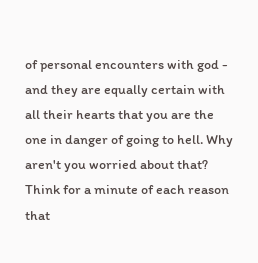of personal encounters with god - and they are equally certain with all their hearts that you are the one in danger of going to hell. Why aren't you worried about that? Think for a minute of each reason that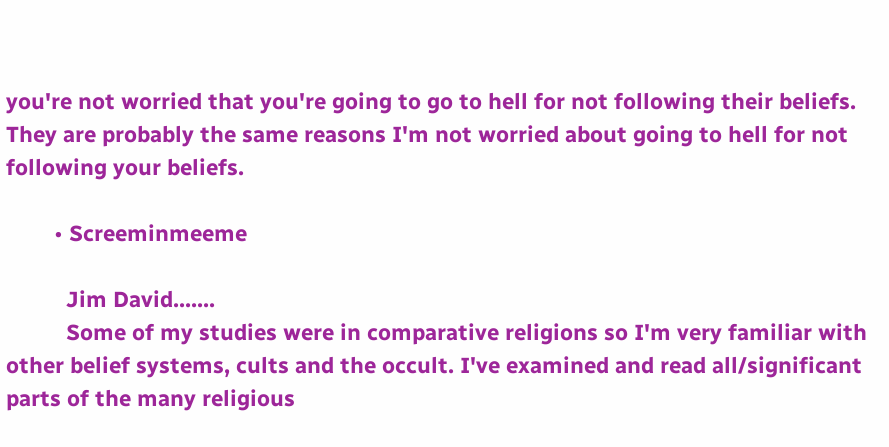you're not worried that you're going to go to hell for not following their beliefs. They are probably the same reasons I'm not worried about going to hell for not following your beliefs.

        • Screeminmeeme

          Jim David.......
          Some of my studies were in comparative religions so I'm very familiar with other belief systems, cults and the occult. I've examined and read all/significant parts of the many religious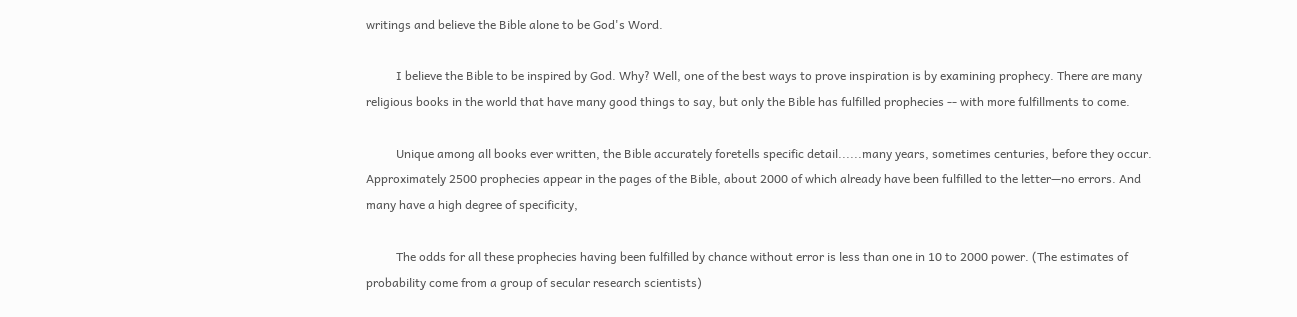writings and believe the Bible alone to be God's Word.

          I believe the Bible to be inspired by God. Why? Well, one of the best ways to prove inspiration is by examining prophecy. There are many religious books in the world that have many good things to say, but only the Bible has fulfilled prophecies -- with more fulfillments to come.

          Unique among all books ever written, the Bible accurately foretells specific detail......many years, sometimes centuries, before they occur. Approximately 2500 prophecies appear in the pages of the Bible, about 2000 of which already have been fulfilled to the letter—no errors. And many have a high degree of specificity,

          The odds for all these prophecies having been fulfilled by chance without error is less than one in 10 to 2000 power. (The estimates of probability come from a group of secular research scientists)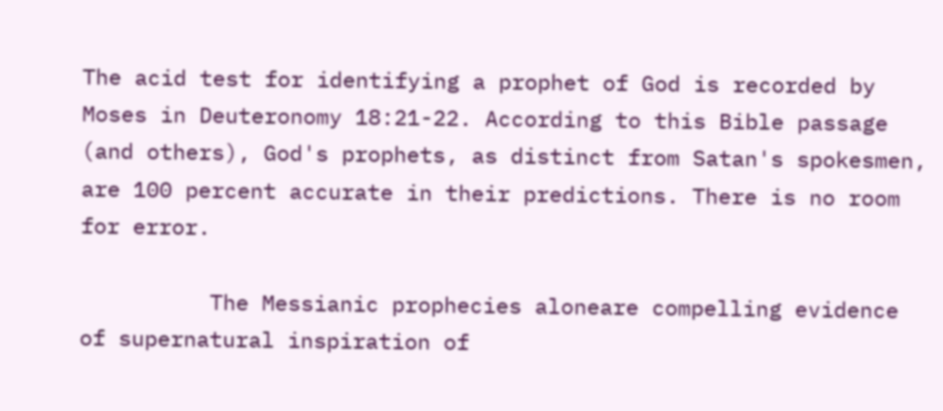The acid test for identifying a prophet of God is recorded by Moses in Deuteronomy 18:21-22. According to this Bible passage (and others), God's prophets, as distinct from Satan's spokesmen, are 100 percent accurate in their predictions. There is no room for error.

          The Messianic prophecies aloneare compelling evidence of supernatural inspiration of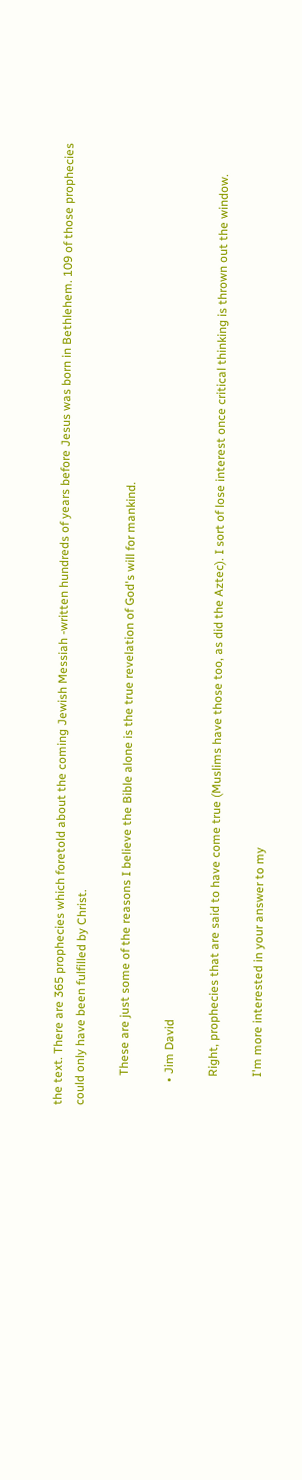the text. There are 365 prophecies which foretold about the coming Jewish Messiah -written hundreds of years before Jesus was born in Bethlehem. 109 of those prophecies could only have been fulfilled by Christ.

          These are just some of the reasons I believe the Bible alone is the true revelation of God's will for mankind.

        • Jim David

          Right, prophecies that are said to have come true (Muslims have those too, as did the Aztec). I sort of lose interest once critical thinking is thrown out the window.

          I'm more interested in your answer to my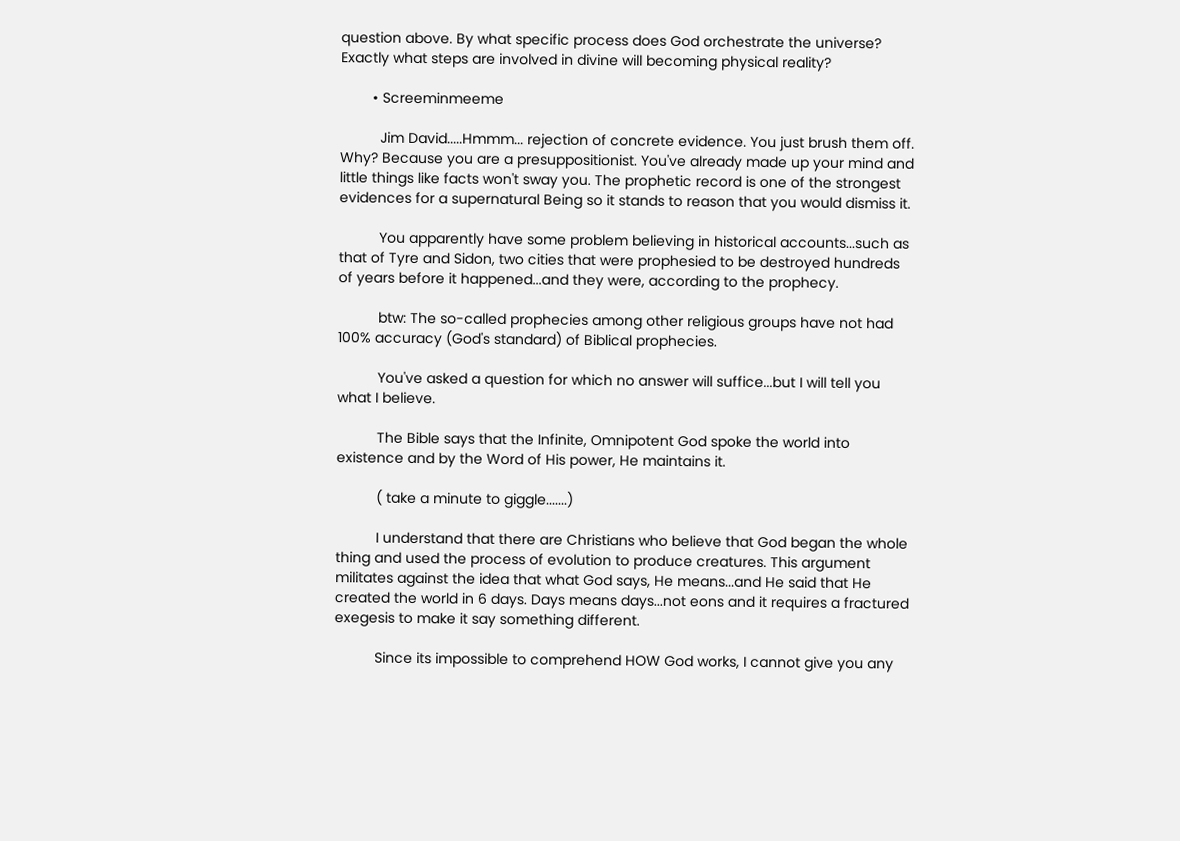question above. By what specific process does God orchestrate the universe? Exactly what steps are involved in divine will becoming physical reality?

        • Screeminmeeme

          Jim David.....Hmmm... rejection of concrete evidence. You just brush them off. Why? Because you are a presuppositionist. You've already made up your mind and little things like facts won't sway you. The prophetic record is one of the strongest evidences for a supernatural Being so it stands to reason that you would dismiss it.

          You apparently have some problem believing in historical accounts...such as that of Tyre and Sidon, two cities that were prophesied to be destroyed hundreds of years before it happened...and they were, according to the prophecy.

          btw: The so-called prophecies among other religious groups have not had 100% accuracy (God's standard) of Biblical prophecies.

          You've asked a question for which no answer will suffice...but I will tell you what I believe.

          The Bible says that the Infinite, Omnipotent God spoke the world into existence and by the Word of His power, He maintains it.

          ( take a minute to giggle.......)

          I understand that there are Christians who believe that God began the whole thing and used the process of evolution to produce creatures. This argument militates against the idea that what God says, He means...and He said that He created the world in 6 days. Days means days...not eons and it requires a fractured exegesis to make it say something different.

          Since its impossible to comprehend HOW God works, I cannot give you any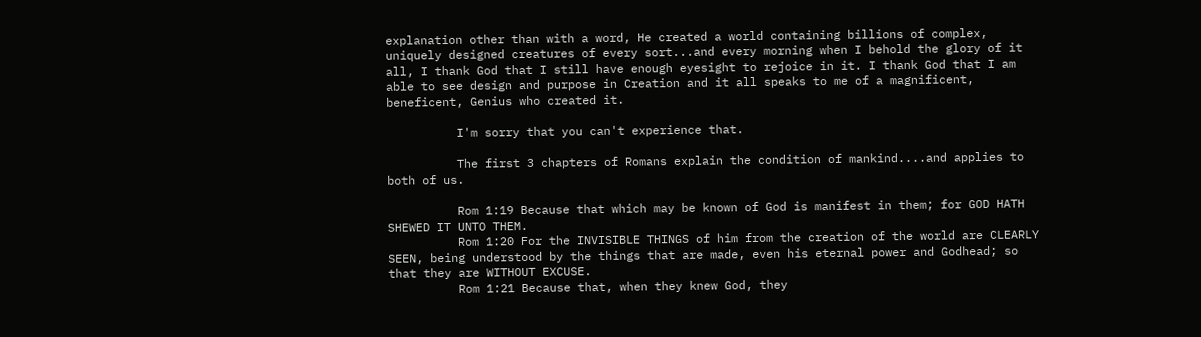explanation other than with a word, He created a world containing billions of complex, uniquely designed creatures of every sort...and every morning when I behold the glory of it all, I thank God that I still have enough eyesight to rejoice in it. I thank God that I am able to see design and purpose in Creation and it all speaks to me of a magnificent, beneficent, Genius who created it.

          I'm sorry that you can't experience that.

          The first 3 chapters of Romans explain the condition of mankind....and applies to both of us.

          Rom 1:19 Because that which may be known of God is manifest in them; for GOD HATH SHEWED IT UNTO THEM.
          Rom 1:20 For the INVISIBLE THINGS of him from the creation of the world are CLEARLY SEEN, being understood by the things that are made, even his eternal power and Godhead; so that they are WITHOUT EXCUSE.
          Rom 1:21 Because that, when they knew God, they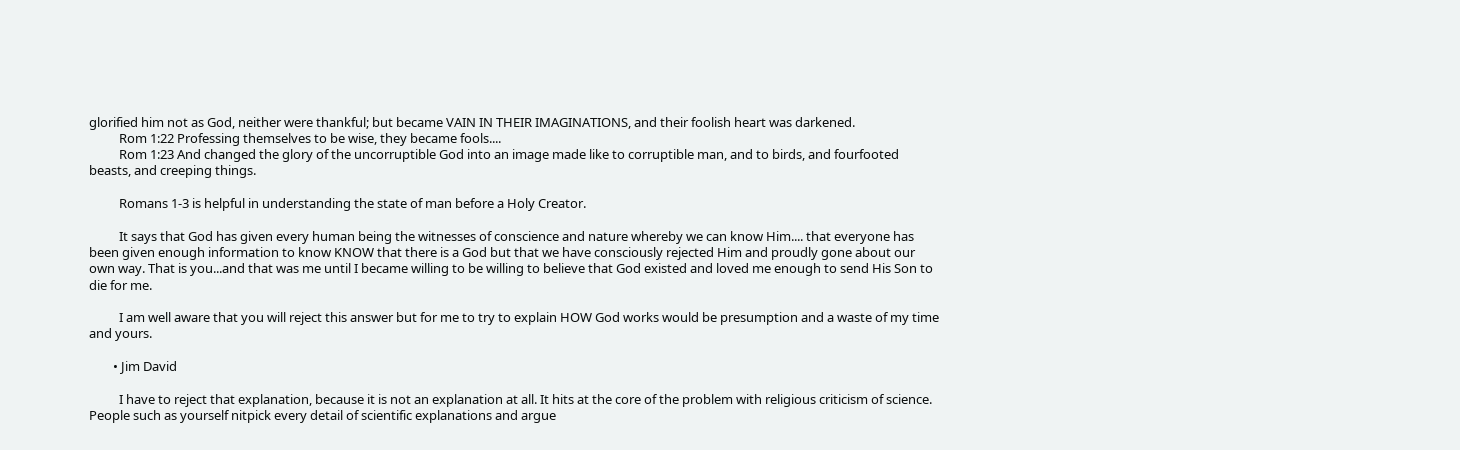glorified him not as God, neither were thankful; but became VAIN IN THEIR IMAGINATIONS, and their foolish heart was darkened.
          Rom 1:22 Professing themselves to be wise, they became fools....
          Rom 1:23 And changed the glory of the uncorruptible God into an image made like to corruptible man, and to birds, and fourfooted beasts, and creeping things.

          Romans 1-3 is helpful in understanding the state of man before a Holy Creator.

          It says that God has given every human being the witnesses of conscience and nature whereby we can know Him.... that everyone has been given enough information to know KNOW that there is a God but that we have consciously rejected Him and proudly gone about our own way. That is you...and that was me until I became willing to be willing to believe that God existed and loved me enough to send His Son to die for me.

          I am well aware that you will reject this answer but for me to try to explain HOW God works would be presumption and a waste of my time and yours.

        • Jim David

          I have to reject that explanation, because it is not an explanation at all. It hits at the core of the problem with religious criticism of science. People such as yourself nitpick every detail of scientific explanations and argue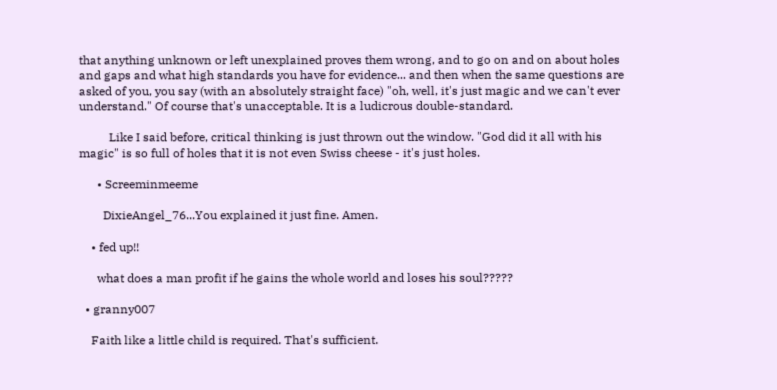that anything unknown or left unexplained proves them wrong, and to go on and on about holes and gaps and what high standards you have for evidence... and then when the same questions are asked of you, you say (with an absolutely straight face) "oh, well, it's just magic and we can't ever understand." Of course that's unacceptable. It is a ludicrous double-standard.

          Like I said before, critical thinking is just thrown out the window. "God did it all with his magic" is so full of holes that it is not even Swiss cheese - it's just holes.

      • Screeminmeeme

        DixieAngel_76...You explained it just fine. Amen.

    • fed up!!

      what does a man profit if he gains the whole world and loses his soul?????

  • granny007

    Faith like a little child is required. That's sufficient.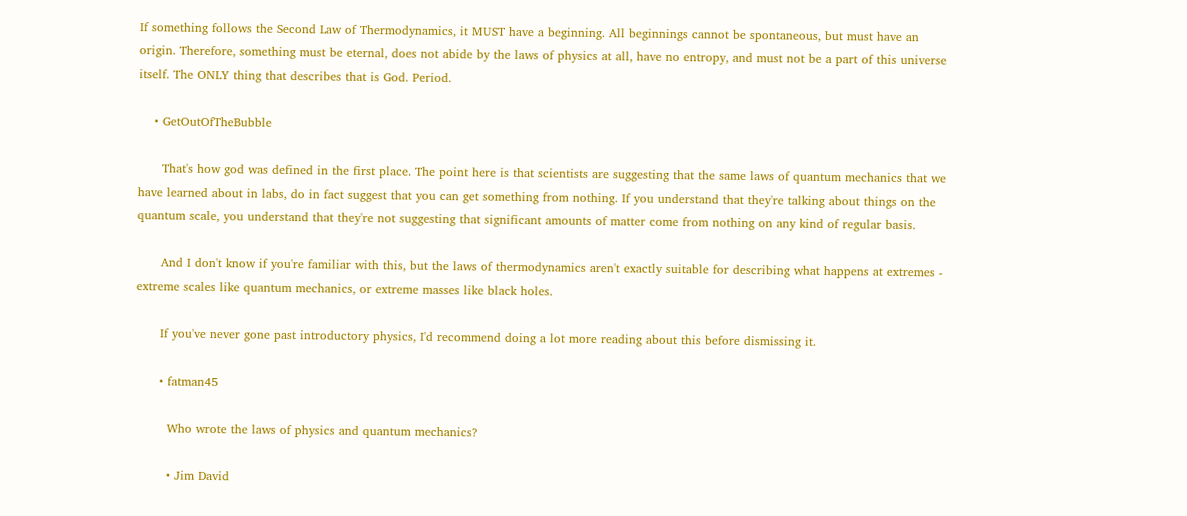If something follows the Second Law of Thermodynamics, it MUST have a beginning. All beginnings cannot be spontaneous, but must have an origin. Therefore, something must be eternal, does not abide by the laws of physics at all, have no entropy, and must not be a part of this universe itself. The ONLY thing that describes that is God. Period.

    • GetOutOfTheBubble

      That's how god was defined in the first place. The point here is that scientists are suggesting that the same laws of quantum mechanics that we have learned about in labs, do in fact suggest that you can get something from nothing. If you understand that they're talking about things on the quantum scale, you understand that they're not suggesting that significant amounts of matter come from nothing on any kind of regular basis.

      And I don't know if you're familiar with this, but the laws of thermodynamics aren't exactly suitable for describing what happens at extremes - extreme scales like quantum mechanics, or extreme masses like black holes.

      If you've never gone past introductory physics, I'd recommend doing a lot more reading about this before dismissing it.

      • fatman45

        Who wrote the laws of physics and quantum mechanics?

        • Jim David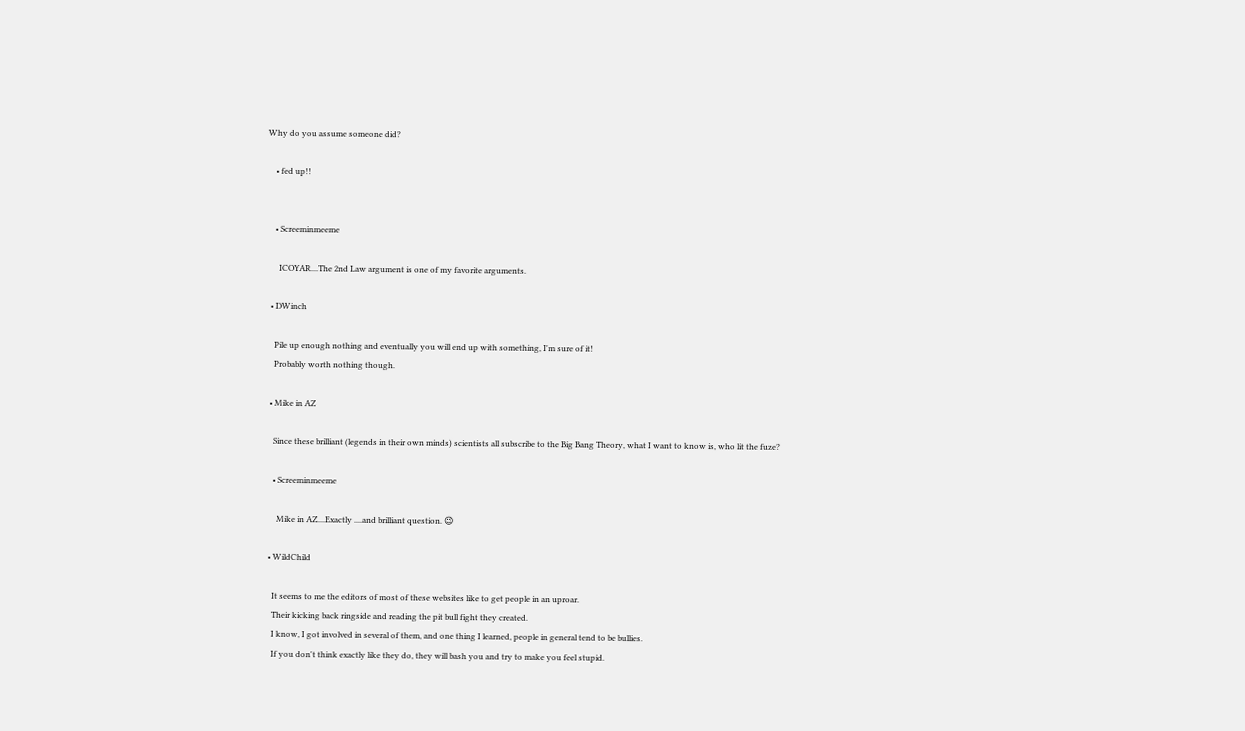Why do you assume someone did?

    • fed up!!


    • Screeminmeeme

      ICOYAR....The 2nd Law argument is one of my favorite arguments.

  • DWinch

    Pile up enough nothing and eventually you will end up with something, I'm sure of it!
    Probably worth nothing though.

  • Mike in AZ

    Since these brilliant (legends in their own minds) scientists all subscribe to the Big Bang Theory, what I want to know is, who lit the fuze?

    • Screeminmeeme

      Mike in AZ....Exactly ....and brilliant question. 😉

  • WildChild

    It seems to me the editors of most of these websites like to get people in an uproar.
    Their kicking back ringside and reading the pit bull fight they created.
    I know, I got involved in several of them, and one thing I learned, people in general tend to be bullies.
    If you don't think exactly like they do, they will bash you and try to make you feel stupid.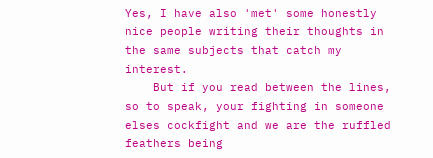Yes, I have also 'met' some honestly nice people writing their thoughts in the same subjects that catch my interest.
    But if you read between the lines, so to speak, your fighting in someone elses cockfight and we are the ruffled feathers being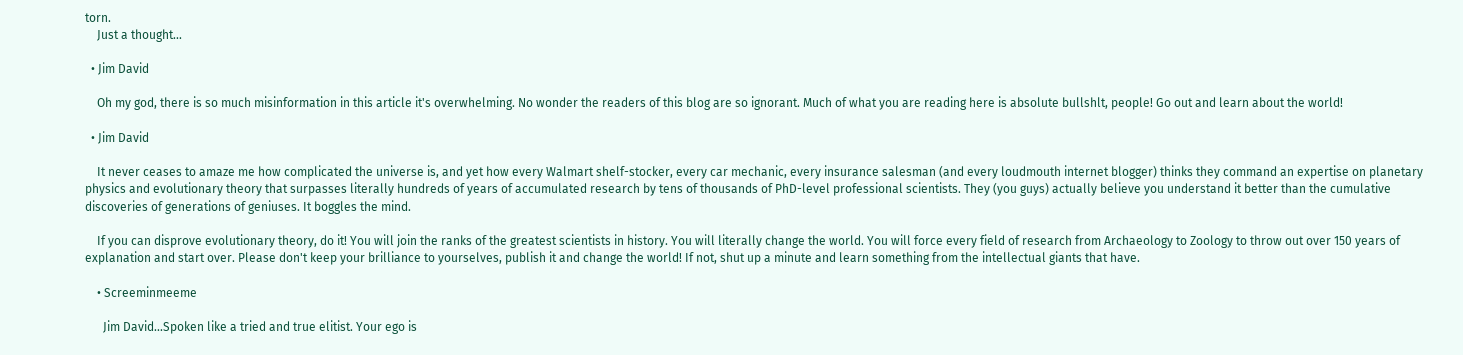torn.
    Just a thought...

  • Jim David

    Oh my god, there is so much misinformation in this article it's overwhelming. No wonder the readers of this blog are so ignorant. Much of what you are reading here is absolute bullshlt, people! Go out and learn about the world!

  • Jim David

    It never ceases to amaze me how complicated the universe is, and yet how every Walmart shelf-stocker, every car mechanic, every insurance salesman (and every loudmouth internet blogger) thinks they command an expertise on planetary physics and evolutionary theory that surpasses literally hundreds of years of accumulated research by tens of thousands of PhD-level professional scientists. They (you guys) actually believe you understand it better than the cumulative discoveries of generations of geniuses. It boggles the mind.

    If you can disprove evolutionary theory, do it! You will join the ranks of the greatest scientists in history. You will literally change the world. You will force every field of research from Archaeology to Zoology to throw out over 150 years of explanation and start over. Please don't keep your brilliance to yourselves, publish it and change the world! If not, shut up a minute and learn something from the intellectual giants that have.

    • Screeminmeeme

      Jim David...Spoken like a tried and true elitist. Your ego is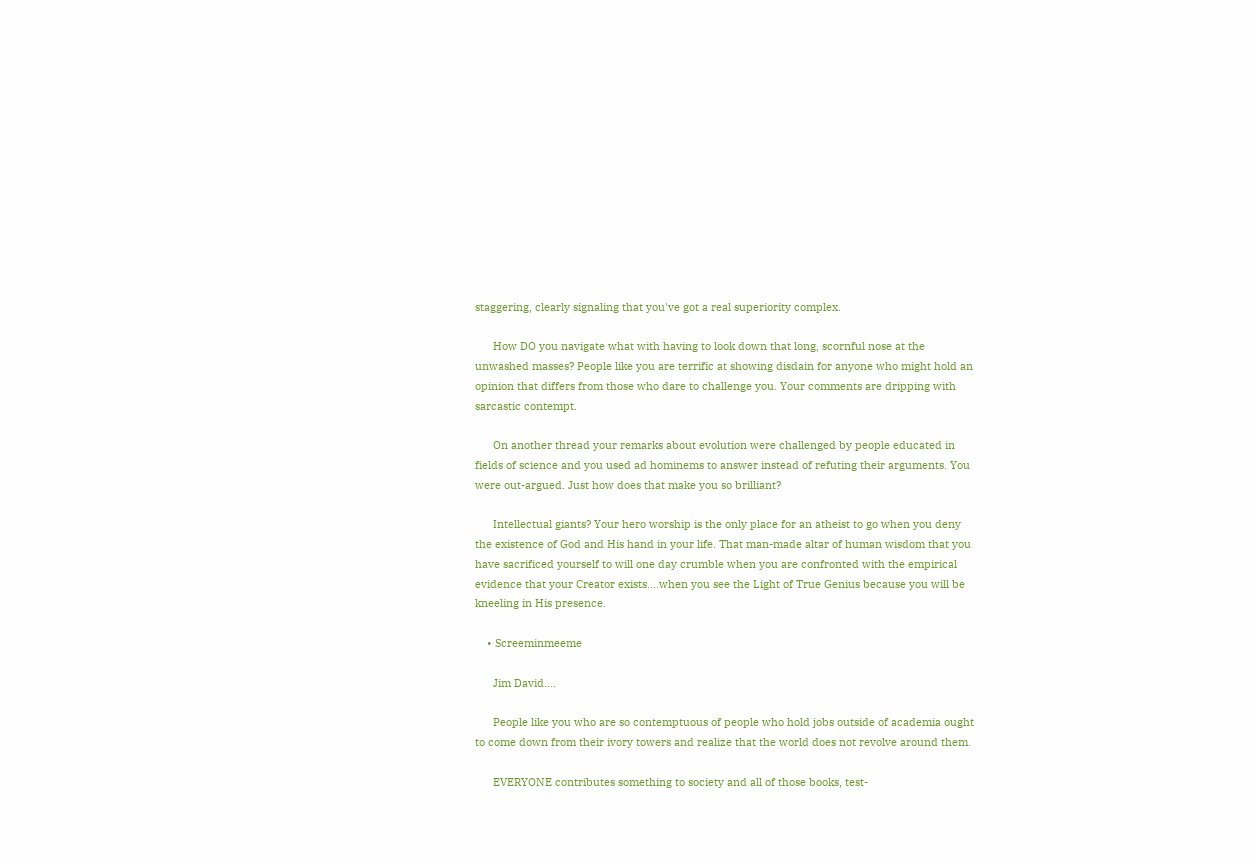staggering, clearly signaling that you've got a real superiority complex.

      How DO you navigate what with having to look down that long, scornful nose at the unwashed masses? People like you are terrific at showing disdain for anyone who might hold an opinion that differs from those who dare to challenge you. Your comments are dripping with sarcastic contempt.

      On another thread your remarks about evolution were challenged by people educated in fields of science and you used ad hominems to answer instead of refuting their arguments. You were out-argued. Just how does that make you so brilliant?

      Intellectual giants? Your hero worship is the only place for an atheist to go when you deny the existence of God and His hand in your life. That man-made altar of human wisdom that you have sacrificed yourself to will one day crumble when you are confronted with the empirical evidence that your Creator exists....when you see the Light of True Genius because you will be kneeling in His presence.

    • Screeminmeeme

      Jim David....

      People like you who are so contemptuous of people who hold jobs outside of academia ought to come down from their ivory towers and realize that the world does not revolve around them.

      EVERYONE contributes something to society and all of those books, test-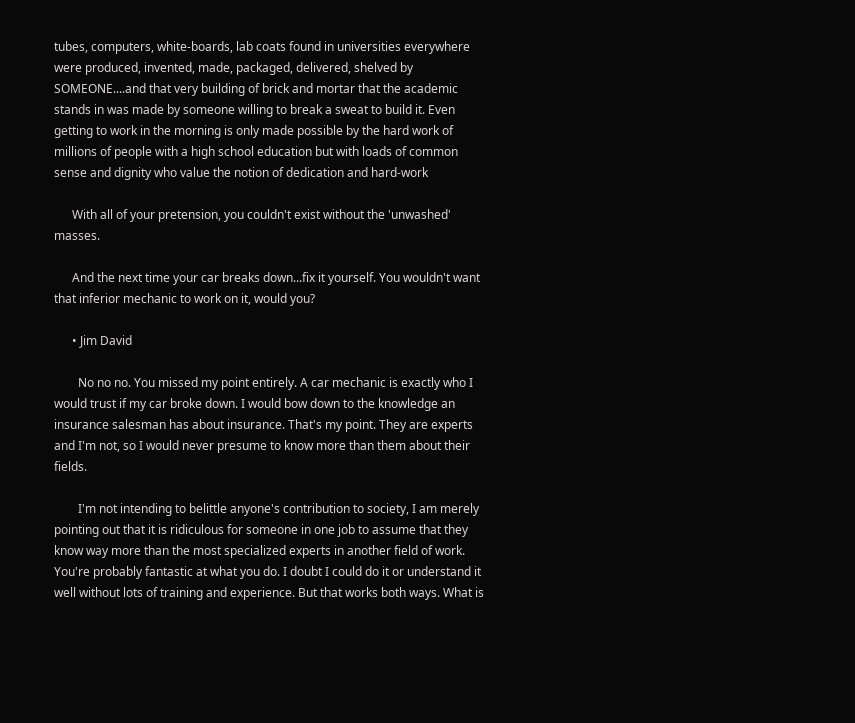tubes, computers, white-boards, lab coats found in universities everywhere were produced, invented, made, packaged, delivered, shelved by SOMEONE....and that very building of brick and mortar that the academic stands in was made by someone willing to break a sweat to build it. Even getting to work in the morning is only made possible by the hard work of millions of people with a high school education but with loads of common sense and dignity who value the notion of dedication and hard-work

      With all of your pretension, you couldn't exist without the 'unwashed' masses.

      And the next time your car breaks down...fix it yourself. You wouldn't want that inferior mechanic to work on it, would you?

      • Jim David

        No no no. You missed my point entirely. A car mechanic is exactly who I would trust if my car broke down. I would bow down to the knowledge an insurance salesman has about insurance. That's my point. They are experts and I'm not, so I would never presume to know more than them about their fields.

        I'm not intending to belittle anyone's contribution to society, I am merely pointing out that it is ridiculous for someone in one job to assume that they know way more than the most specialized experts in another field of work. You're probably fantastic at what you do. I doubt I could do it or understand it well without lots of training and experience. But that works both ways. What is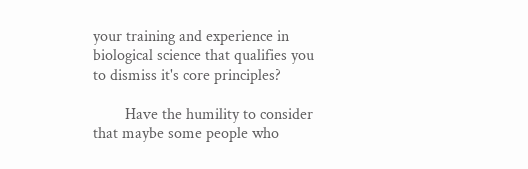your training and experience in biological science that qualifies you to dismiss it's core principles?

        Have the humility to consider that maybe some people who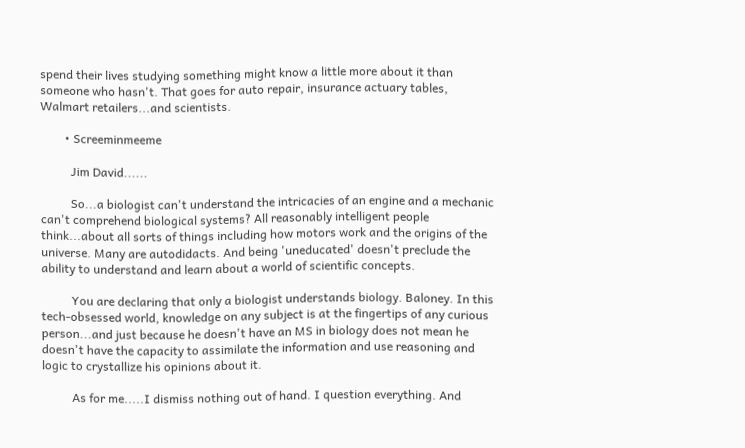spend their lives studying something might know a little more about it than someone who hasn't. That goes for auto repair, insurance actuary tables, Walmart retailers...and scientists.

        • Screeminmeeme

          Jim David......

          So...a biologist can't understand the intricacies of an engine and a mechanic can't comprehend biological systems? All reasonably intelligent people think...about all sorts of things including how motors work and the origins of the universe. Many are autodidacts. And being 'uneducated' doesn't preclude the ability to understand and learn about a world of scientific concepts.

          You are declaring that only a biologist understands biology. Baloney. In this tech-obsessed world, knowledge on any subject is at the fingertips of any curious person...and just because he doesn't have an MS in biology does not mean he doesn't have the capacity to assimilate the information and use reasoning and logic to crystallize his opinions about it.

          As for me.....I dismiss nothing out of hand. I question everything. And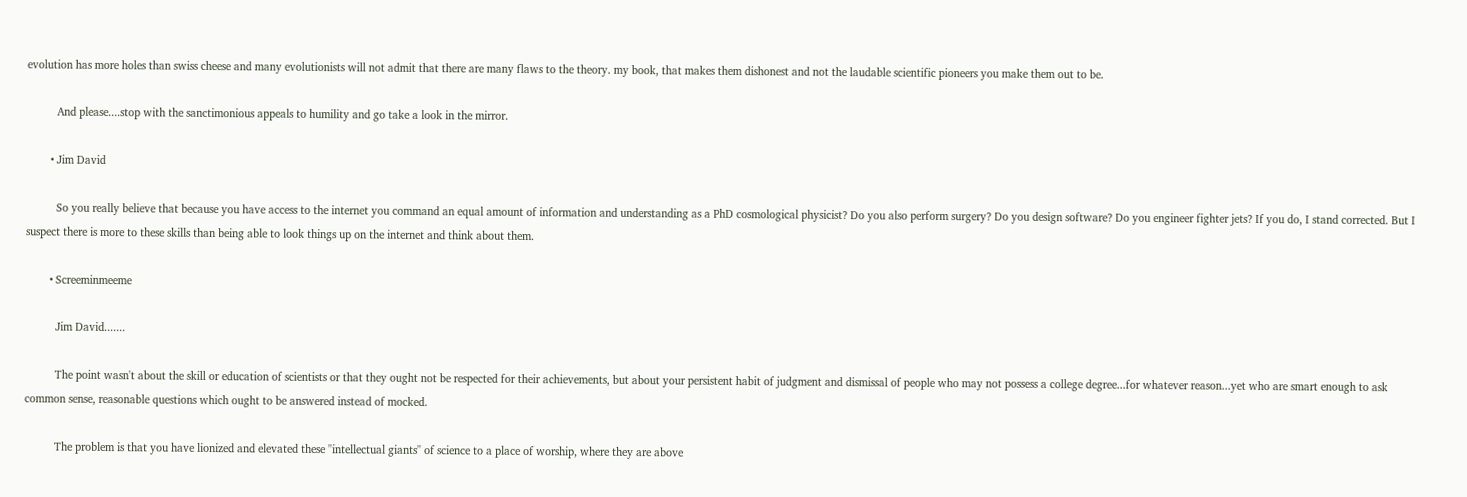evolution has more holes than swiss cheese and many evolutionists will not admit that there are many flaws to the theory. my book, that makes them dishonest and not the laudable scientific pioneers you make them out to be.

          And please....stop with the sanctimonious appeals to humility and go take a look in the mirror.

        • Jim David

          So you really believe that because you have access to the internet you command an equal amount of information and understanding as a PhD cosmological physicist? Do you also perform surgery? Do you design software? Do you engineer fighter jets? If you do, I stand corrected. But I suspect there is more to these skills than being able to look things up on the internet and think about them.

        • Screeminmeeme

          Jim David.......

          The point wasn't about the skill or education of scientists or that they ought not be respected for their achievements, but about your persistent habit of judgment and dismissal of people who may not possess a college degree...for whatever reason...yet who are smart enough to ask common sense, reasonable questions which ought to be answered instead of mocked.

          The problem is that you have lionized and elevated these ''intellectual giants'' of science to a place of worship, where they are above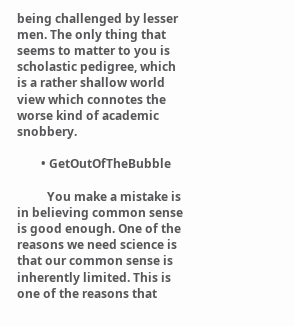being challenged by lesser men. The only thing that seems to matter to you is scholastic pedigree, which is a rather shallow world view which connotes the worse kind of academic snobbery.

        • GetOutOfTheBubble

          You make a mistake is in believing common sense is good enough. One of the reasons we need science is that our common sense is inherently limited. This is one of the reasons that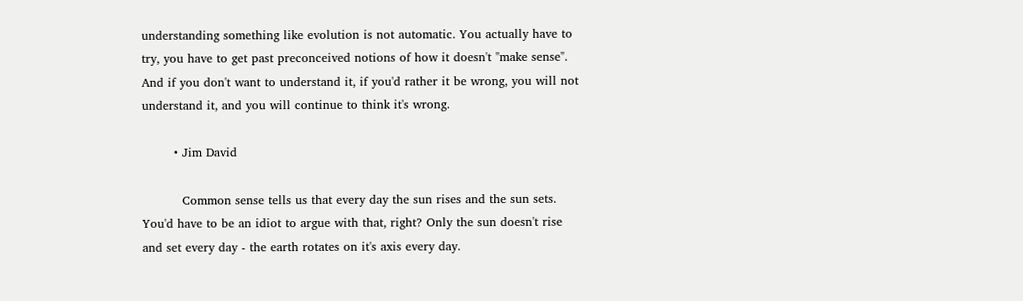understanding something like evolution is not automatic. You actually have to try, you have to get past preconceived notions of how it doesn't "make sense". And if you don't want to understand it, if you'd rather it be wrong, you will not understand it, and you will continue to think it's wrong.

        • Jim David

          Common sense tells us that every day the sun rises and the sun sets. You'd have to be an idiot to argue with that, right? Only the sun doesn't rise and set every day - the earth rotates on it's axis every day.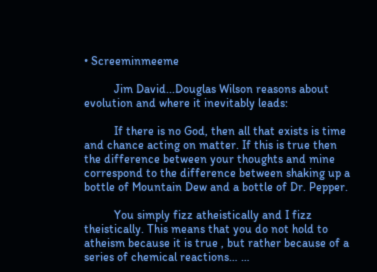• Screeminmeeme

          Jim David...Douglas Wilson reasons about evolution and where it inevitably leads:

          If there is no God, then all that exists is time and chance acting on matter. If this is true then the difference between your thoughts and mine correspond to the difference between shaking up a bottle of Mountain Dew and a bottle of Dr. Pepper.

          You simply fizz atheistically and I fizz theistically. This means that you do not hold to atheism because it is true , but rather because of a series of chemical reactions… …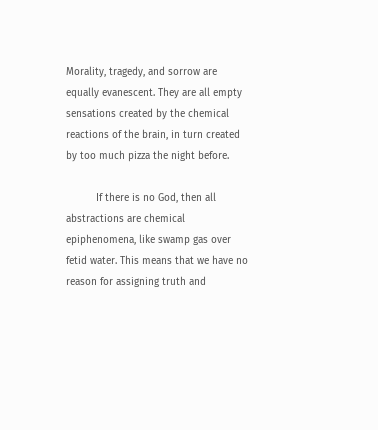Morality, tragedy, and sorrow are equally evanescent. They are all empty sensations created by the chemical reactions of the brain, in turn created by too much pizza the night before.

          If there is no God, then all abstractions are chemical epiphenomena, like swamp gas over fetid water. This means that we have no reason for assigning truth and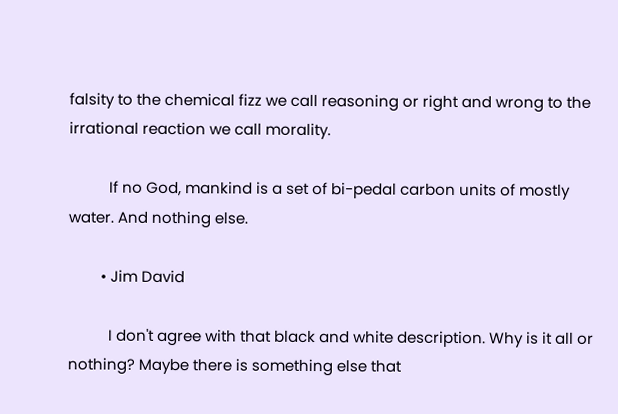falsity to the chemical fizz we call reasoning or right and wrong to the irrational reaction we call morality.

          If no God, mankind is a set of bi-pedal carbon units of mostly water. And nothing else.

        • Jim David

          I don't agree with that black and white description. Why is it all or nothing? Maybe there is something else that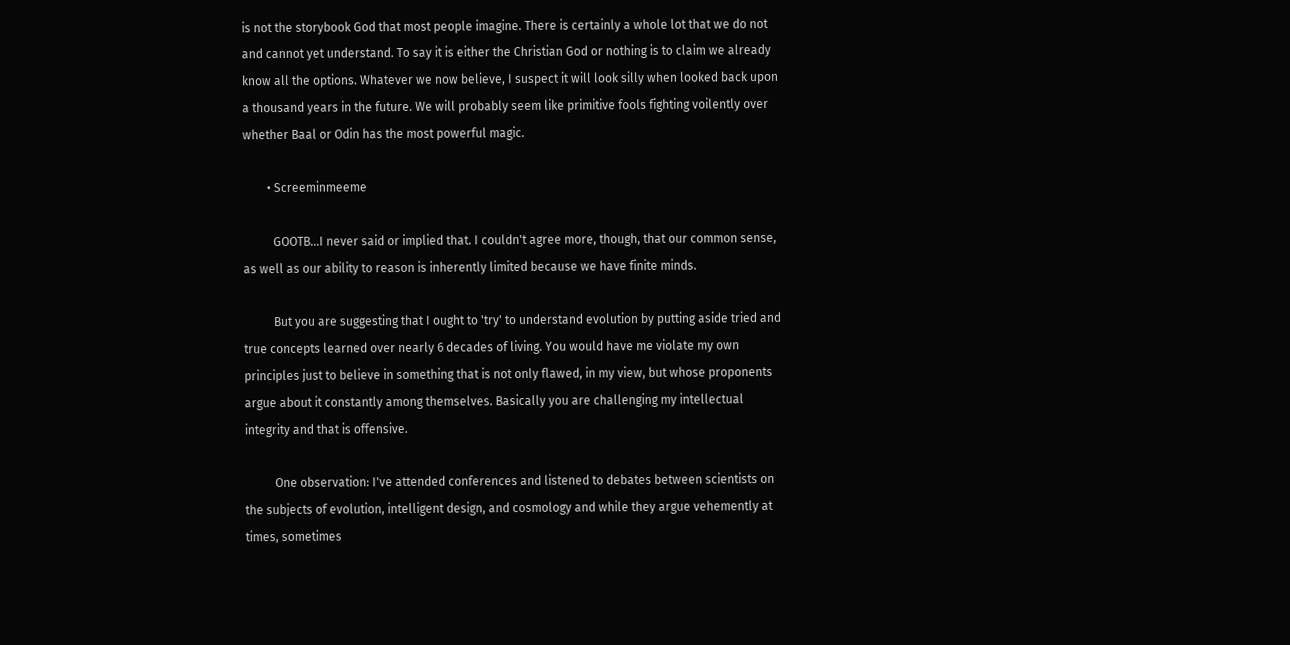is not the storybook God that most people imagine. There is certainly a whole lot that we do not and cannot yet understand. To say it is either the Christian God or nothing is to claim we already know all the options. Whatever we now believe, I suspect it will look silly when looked back upon a thousand years in the future. We will probably seem like primitive fools fighting voilently over whether Baal or Odin has the most powerful magic.

        • Screeminmeeme

          GOOTB...I never said or implied that. I couldn't agree more, though, that our common sense, as well as our ability to reason is inherently limited because we have finite minds.

          But you are suggesting that I ought to 'try' to understand evolution by putting aside tried and true concepts learned over nearly 6 decades of living. You would have me violate my own principles just to believe in something that is not only flawed, in my view, but whose proponents argue about it constantly among themselves. Basically you are challenging my intellectual integrity and that is offensive.

          One observation: I've attended conferences and listened to debates between scientists on the subjects of evolution, intelligent design, and cosmology and while they argue vehemently at times, sometimes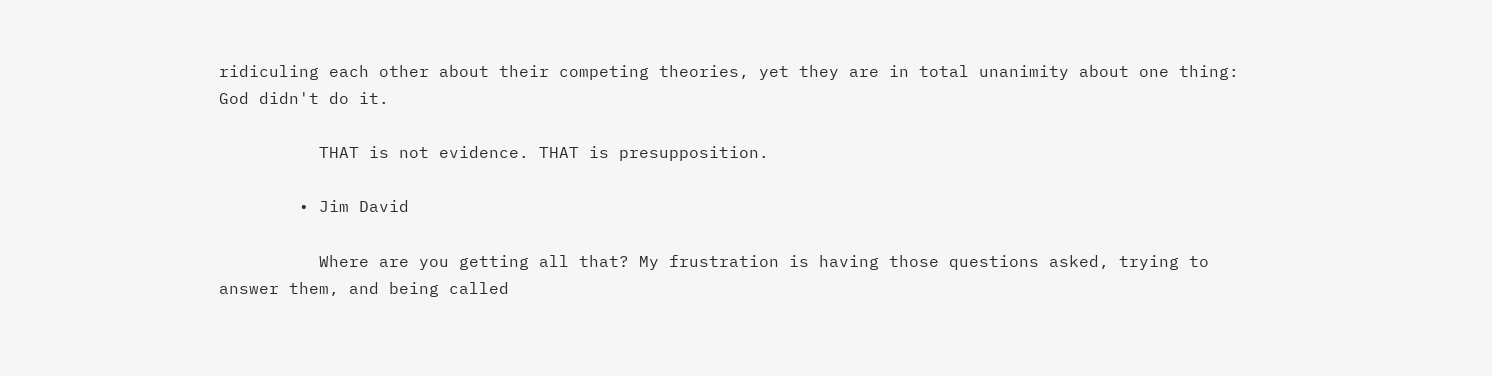ridiculing each other about their competing theories, yet they are in total unanimity about one thing: God didn't do it.

          THAT is not evidence. THAT is presupposition.

        • Jim David

          Where are you getting all that? My frustration is having those questions asked, trying to answer them, and being called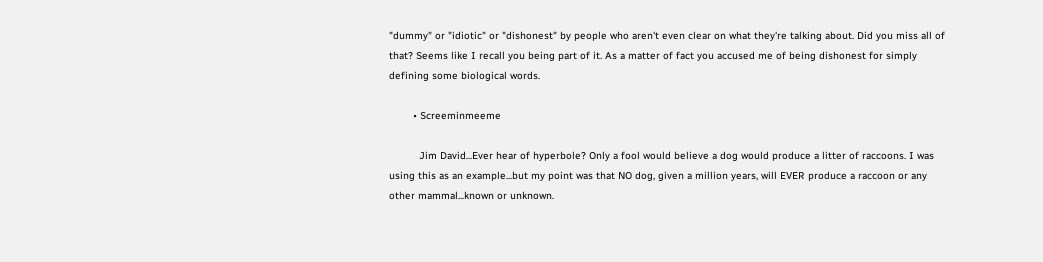"dummy" or "idiotic" or "dishonest" by people who aren't even clear on what they're talking about. Did you miss all of that? Seems like I recall you being part of it. As a matter of fact you accused me of being dishonest for simply defining some biological words.

        • Screeminmeeme

          Jim David...Ever hear of hyperbole? Only a fool would believe a dog would produce a litter of raccoons. I was using this as an example...but my point was that NO dog, given a million years, will EVER produce a raccoon or any other mammal...known or unknown.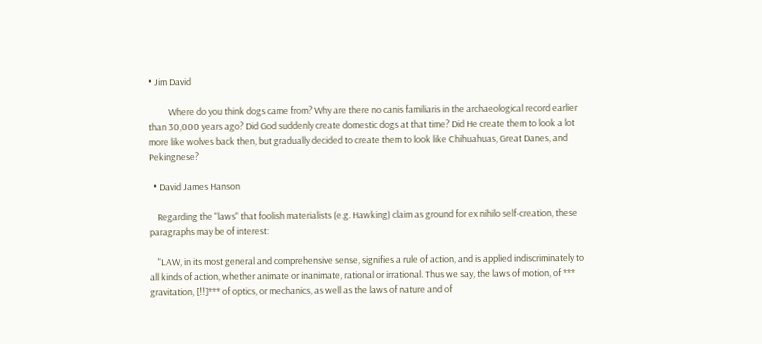• Jim David

          Where do you think dogs came from? Why are there no canis familiaris in the archaeological record earlier than 30,000 years ago? Did God suddenly create domestic dogs at that time? Did He create them to look a lot more like wolves back then, but gradually decided to create them to look like Chihuahuas, Great Danes, and Pekingnese?

  • David James Hanson

    Regarding the "laws" that foolish materialists (e.g. Hawking) claim as ground for ex nihilo self-creation, these paragraphs may be of interest:

    "LAW, in its most general and comprehensive sense, signifies a rule of action, and is applied indiscriminately to all kinds of action, whether animate or inanimate, rational or irrational. Thus we say, the laws of motion, of *** gravitation, [!!]*** of optics, or mechanics, as well as the laws of nature and of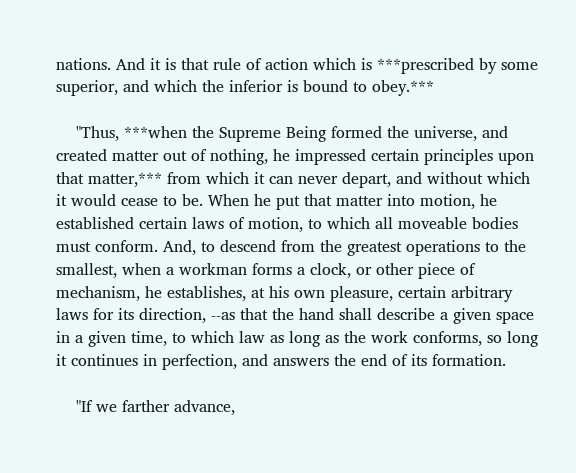nations. And it is that rule of action which is ***prescribed by some superior, and which the inferior is bound to obey.***

    "Thus, ***when the Supreme Being formed the universe, and created matter out of nothing, he impressed certain principles upon that matter,*** from which it can never depart, and without which it would cease to be. When he put that matter into motion, he established certain laws of motion, to which all moveable bodies must conform. And, to descend from the greatest operations to the smallest, when a workman forms a clock, or other piece of mechanism, he establishes, at his own pleasure, certain arbitrary laws for its direction, --as that the hand shall describe a given space in a given time, to which law as long as the work conforms, so long it continues in perfection, and answers the end of its formation.

    "If we farther advance,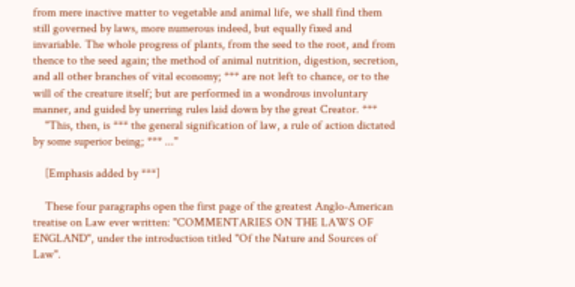from mere inactive matter to vegetable and animal life, we shall find them still governed by laws, more numerous indeed, but equally fixed and invariable. The whole progress of plants, from the seed to the root, and from thence to the seed again; the method of animal nutrition, digestion, secretion, and all other branches of vital economy; *** are not left to chance, or to the will of the creature itself; but are performed in a wondrous involuntary manner, and guided by unerring rules laid down by the great Creator. ***
    "This, then, is *** the general signification of law, a rule of action dictated by some superior being; *** ..."

    [Emphasis added by ***]

    These four paragraphs open the first page of the greatest Anglo-American treatise on Law ever written: "COMMENTARIES ON THE LAWS OF ENGLAND", under the introduction titled "Of the Nature and Sources of Law".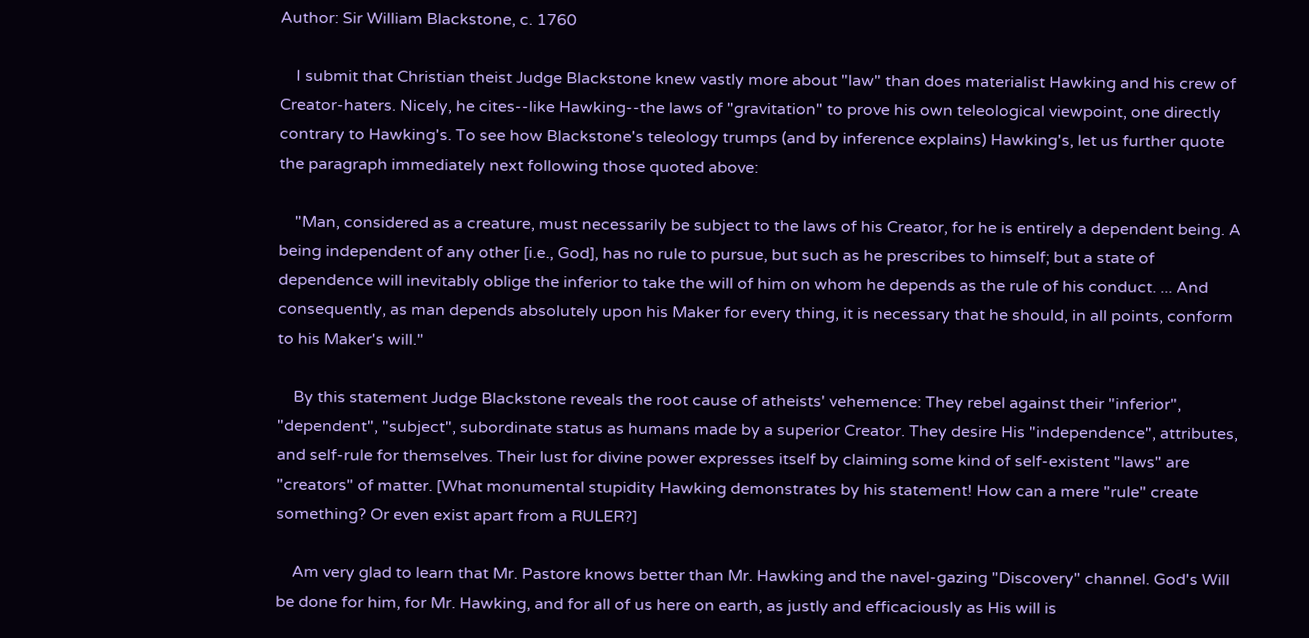Author: Sir William Blackstone, c. 1760

    I submit that Christian theist Judge Blackstone knew vastly more about "law" than does materialist Hawking and his crew of Creator-haters. Nicely, he cites--like Hawking--the laws of "gravitation" to prove his own teleological viewpoint, one directly contrary to Hawking's. To see how Blackstone's teleology trumps (and by inference explains) Hawking's, let us further quote the paragraph immediately next following those quoted above:

    "Man, considered as a creature, must necessarily be subject to the laws of his Creator, for he is entirely a dependent being. A being independent of any other [i.e., God], has no rule to pursue, but such as he prescribes to himself; but a state of dependence will inevitably oblige the inferior to take the will of him on whom he depends as the rule of his conduct. ... And consequently, as man depends absolutely upon his Maker for every thing, it is necessary that he should, in all points, conform to his Maker's will."

    By this statement Judge Blackstone reveals the root cause of atheists' vehemence: They rebel against their "inferior", "dependent", "subject", subordinate status as humans made by a superior Creator. They desire His "independence", attributes, and self-rule for themselves. Their lust for divine power expresses itself by claiming some kind of self-existent "laws" are "creators" of matter. [What monumental stupidity Hawking demonstrates by his statement! How can a mere "rule" create something? Or even exist apart from a RULER?]

    Am very glad to learn that Mr. Pastore knows better than Mr. Hawking and the navel-gazing "Discovery" channel. God's Will be done for him, for Mr. Hawking, and for all of us here on earth, as justly and efficaciously as His will is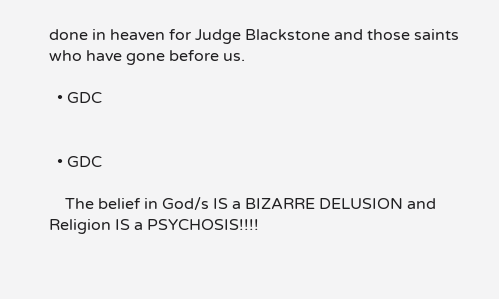done in heaven for Judge Blackstone and those saints who have gone before us.

  • GDC


  • GDC

    The belief in God/s IS a BIZARRE DELUSION and Religion IS a PSYCHOSIS!!!!